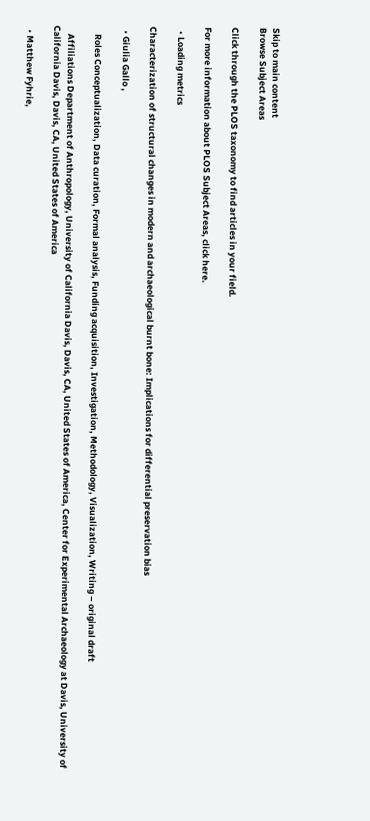Skip to main content
Browse Subject Areas

Click through the PLOS taxonomy to find articles in your field.

For more information about PLOS Subject Areas, click here.

  • Loading metrics

Characterization of structural changes in modern and archaeological burnt bone: Implications for differential preservation bias

  • Giulia Gallo ,

    Roles Conceptualization, Data curation, Formal analysis, Funding acquisition, Investigation, Methodology, Visualization, Writing – original draft

    Affiliations Department of Anthropology, University of California Davis, Davis, CA, United States of America, Center for Experimental Archaeology at Davis, University of California Davis, Davis, CA, United States of America

  • Matthew Fyhrie,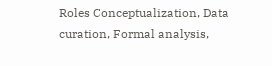Roles Conceptualization, Data curation, Formal analysis,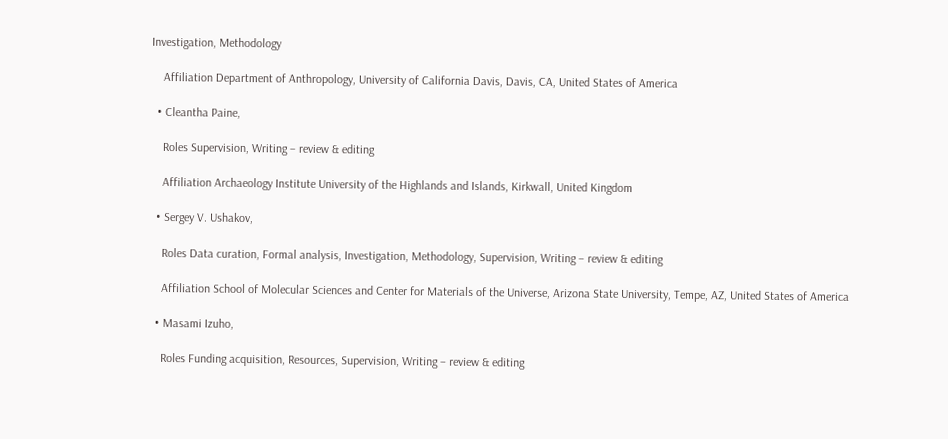Investigation, Methodology

    Affiliation Department of Anthropology, University of California Davis, Davis, CA, United States of America

  • Cleantha Paine,

    Roles Supervision, Writing – review & editing

    Affiliation Archaeology Institute University of the Highlands and Islands, Kirkwall, United Kingdom

  • Sergey V. Ushakov,

    Roles Data curation, Formal analysis, Investigation, Methodology, Supervision, Writing – review & editing

    Affiliation School of Molecular Sciences and Center for Materials of the Universe, Arizona State University, Tempe, AZ, United States of America

  • Masami Izuho,

    Roles Funding acquisition, Resources, Supervision, Writing – review & editing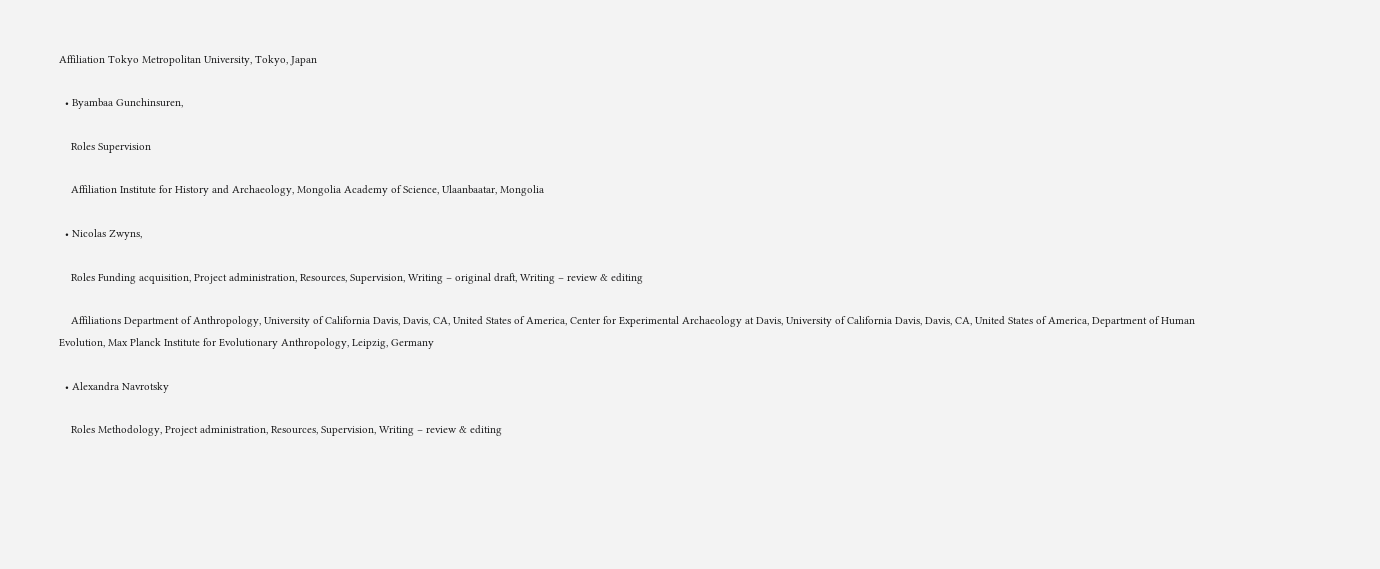Affiliation Tokyo Metropolitan University, Tokyo, Japan

  • Byambaa Gunchinsuren,

    Roles Supervision

    Affiliation Institute for History and Archaeology, Mongolia Academy of Science, Ulaanbaatar, Mongolia

  • Nicolas Zwyns,

    Roles Funding acquisition, Project administration, Resources, Supervision, Writing – original draft, Writing – review & editing

    Affiliations Department of Anthropology, University of California Davis, Davis, CA, United States of America, Center for Experimental Archaeology at Davis, University of California Davis, Davis, CA, United States of America, Department of Human Evolution, Max Planck Institute for Evolutionary Anthropology, Leipzig, Germany

  • Alexandra Navrotsky

    Roles Methodology, Project administration, Resources, Supervision, Writing – review & editing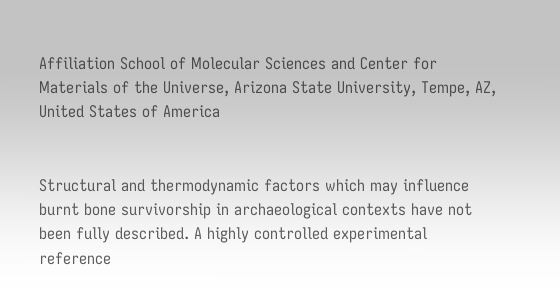Affiliation School of Molecular Sciences and Center for Materials of the Universe, Arizona State University, Tempe, AZ, United States of America


Structural and thermodynamic factors which may influence burnt bone survivorship in archaeological contexts have not been fully described. A highly controlled experimental reference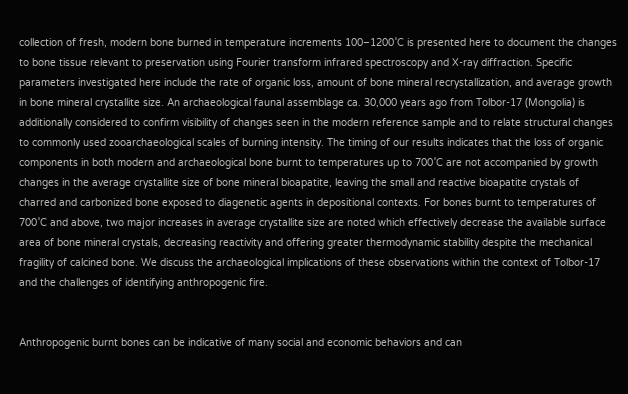collection of fresh, modern bone burned in temperature increments 100–1200˚C is presented here to document the changes to bone tissue relevant to preservation using Fourier transform infrared spectroscopy and X-ray diffraction. Specific parameters investigated here include the rate of organic loss, amount of bone mineral recrystallization, and average growth in bone mineral crystallite size. An archaeological faunal assemblage ca. 30,000 years ago from Tolbor-17 (Mongolia) is additionally considered to confirm visibility of changes seen in the modern reference sample and to relate structural changes to commonly used zooarchaeological scales of burning intensity. The timing of our results indicates that the loss of organic components in both modern and archaeological bone burnt to temperatures up to 700˚C are not accompanied by growth changes in the average crystallite size of bone mineral bioapatite, leaving the small and reactive bioapatite crystals of charred and carbonized bone exposed to diagenetic agents in depositional contexts. For bones burnt to temperatures of 700˚C and above, two major increases in average crystallite size are noted which effectively decrease the available surface area of bone mineral crystals, decreasing reactivity and offering greater thermodynamic stability despite the mechanical fragility of calcined bone. We discuss the archaeological implications of these observations within the context of Tolbor-17 and the challenges of identifying anthropogenic fire.


Anthropogenic burnt bones can be indicative of many social and economic behaviors and can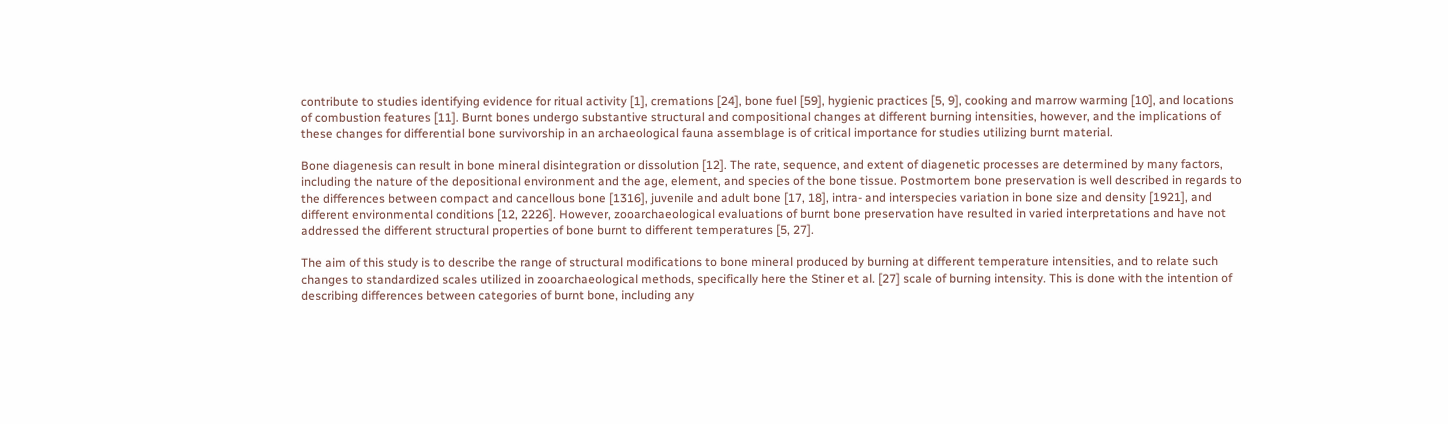contribute to studies identifying evidence for ritual activity [1], cremations [24], bone fuel [59], hygienic practices [5, 9], cooking and marrow warming [10], and locations of combustion features [11]. Burnt bones undergo substantive structural and compositional changes at different burning intensities, however, and the implications of these changes for differential bone survivorship in an archaeological fauna assemblage is of critical importance for studies utilizing burnt material.

Bone diagenesis can result in bone mineral disintegration or dissolution [12]. The rate, sequence, and extent of diagenetic processes are determined by many factors, including the nature of the depositional environment and the age, element, and species of the bone tissue. Postmortem bone preservation is well described in regards to the differences between compact and cancellous bone [1316], juvenile and adult bone [17, 18], intra- and interspecies variation in bone size and density [1921], and different environmental conditions [12, 2226]. However, zooarchaeological evaluations of burnt bone preservation have resulted in varied interpretations and have not addressed the different structural properties of bone burnt to different temperatures [5, 27].

The aim of this study is to describe the range of structural modifications to bone mineral produced by burning at different temperature intensities, and to relate such changes to standardized scales utilized in zooarchaeological methods, specifically here the Stiner et al. [27] scale of burning intensity. This is done with the intention of describing differences between categories of burnt bone, including any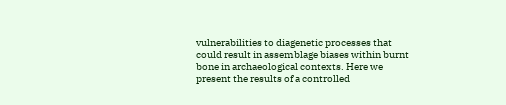vulnerabilities to diagenetic processes that could result in assemblage biases within burnt bone in archaeological contexts. Here we present the results of a controlled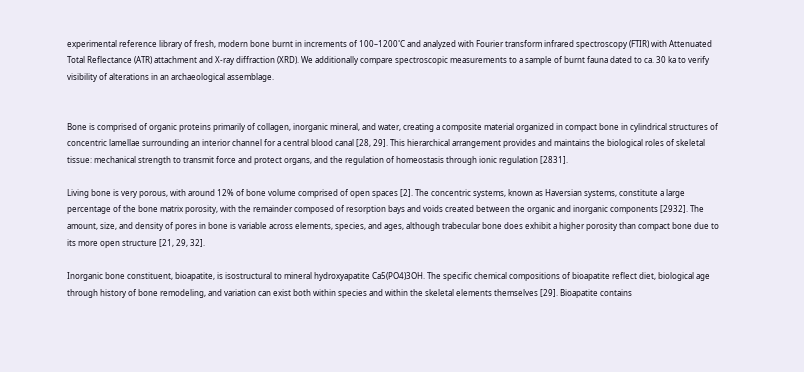experimental reference library of fresh, modern bone burnt in increments of 100–1200˚C and analyzed with Fourier transform infrared spectroscopy (FTIR) with Attenuated Total Reflectance (ATR) attachment and X-ray diffraction (XRD). We additionally compare spectroscopic measurements to a sample of burnt fauna dated to ca. 30 ka to verify visibility of alterations in an archaeological assemblage.


Bone is comprised of organic proteins primarily of collagen, inorganic mineral, and water, creating a composite material organized in compact bone in cylindrical structures of concentric lamellae surrounding an interior channel for a central blood canal [28, 29]. This hierarchical arrangement provides and maintains the biological roles of skeletal tissue: mechanical strength to transmit force and protect organs, and the regulation of homeostasis through ionic regulation [2831].

Living bone is very porous, with around 12% of bone volume comprised of open spaces [2]. The concentric systems, known as Haversian systems, constitute a large percentage of the bone matrix porosity, with the remainder composed of resorption bays and voids created between the organic and inorganic components [2932]. The amount, size, and density of pores in bone is variable across elements, species, and ages, although trabecular bone does exhibit a higher porosity than compact bone due to its more open structure [21, 29, 32].

Inorganic bone constituent, bioapatite, is isostructural to mineral hydroxyapatite Ca5(PO4)3OH. The specific chemical compositions of bioapatite reflect diet, biological age through history of bone remodeling, and variation can exist both within species and within the skeletal elements themselves [29]. Bioapatite contains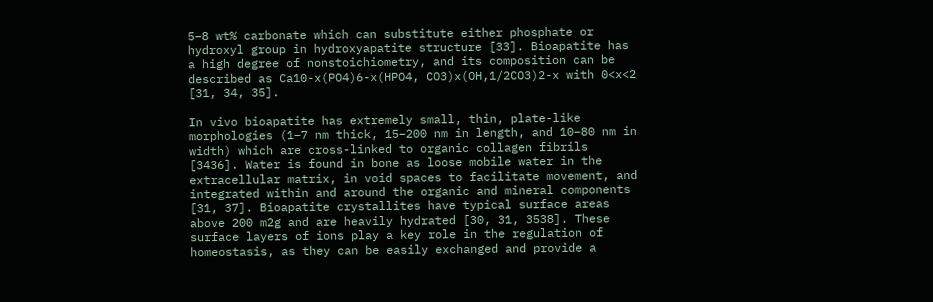5–8 wt% carbonate which can substitute either phosphate or hydroxyl group in hydroxyapatite structure [33]. Bioapatite has a high degree of nonstoichiometry, and its composition can be described as Ca10-x(PO4)6-x(HPO4, CO3)x(OH,1/2CO3)2-x with 0<x<2 [31, 34, 35].

In vivo bioapatite has extremely small, thin, plate-like morphologies (1–7 nm thick, 15–200 nm in length, and 10–80 nm in width) which are cross-linked to organic collagen fibrils [3436]. Water is found in bone as loose mobile water in the extracellular matrix, in void spaces to facilitate movement, and integrated within and around the organic and mineral components [31, 37]. Bioapatite crystallites have typical surface areas above 200 m2g and are heavily hydrated [30, 31, 3538]. These surface layers of ions play a key role in the regulation of homeostasis, as they can be easily exchanged and provide a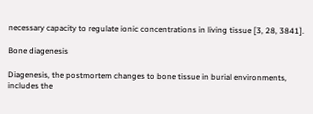necessary capacity to regulate ionic concentrations in living tissue [3, 28, 3841].

Bone diagenesis

Diagenesis, the postmortem changes to bone tissue in burial environments, includes the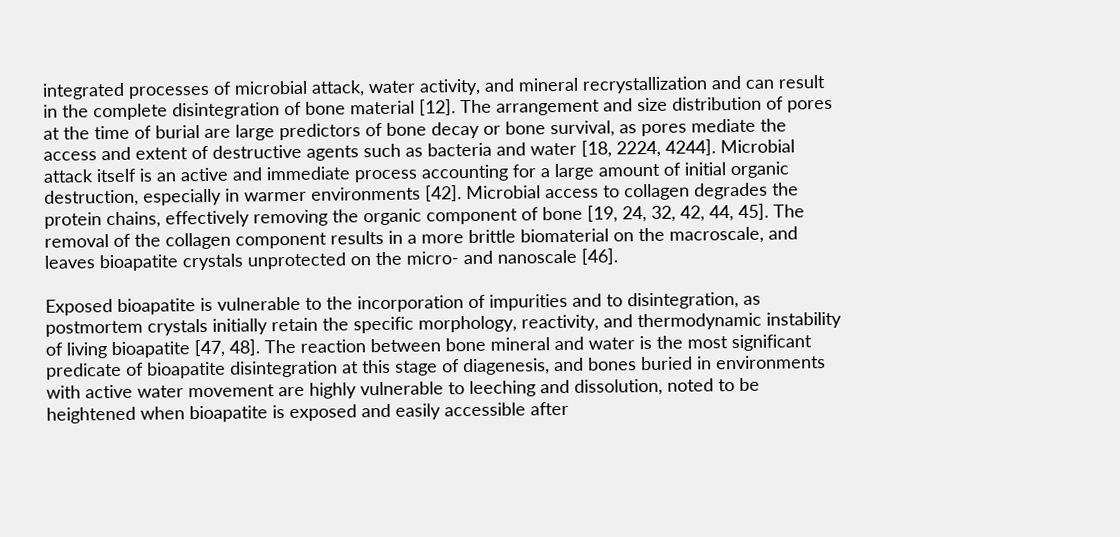integrated processes of microbial attack, water activity, and mineral recrystallization and can result in the complete disintegration of bone material [12]. The arrangement and size distribution of pores at the time of burial are large predictors of bone decay or bone survival, as pores mediate the access and extent of destructive agents such as bacteria and water [18, 2224, 4244]. Microbial attack itself is an active and immediate process accounting for a large amount of initial organic destruction, especially in warmer environments [42]. Microbial access to collagen degrades the protein chains, effectively removing the organic component of bone [19, 24, 32, 42, 44, 45]. The removal of the collagen component results in a more brittle biomaterial on the macroscale, and leaves bioapatite crystals unprotected on the micro- and nanoscale [46].

Exposed bioapatite is vulnerable to the incorporation of impurities and to disintegration, as postmortem crystals initially retain the specific morphology, reactivity, and thermodynamic instability of living bioapatite [47, 48]. The reaction between bone mineral and water is the most significant predicate of bioapatite disintegration at this stage of diagenesis, and bones buried in environments with active water movement are highly vulnerable to leeching and dissolution, noted to be heightened when bioapatite is exposed and easily accessible after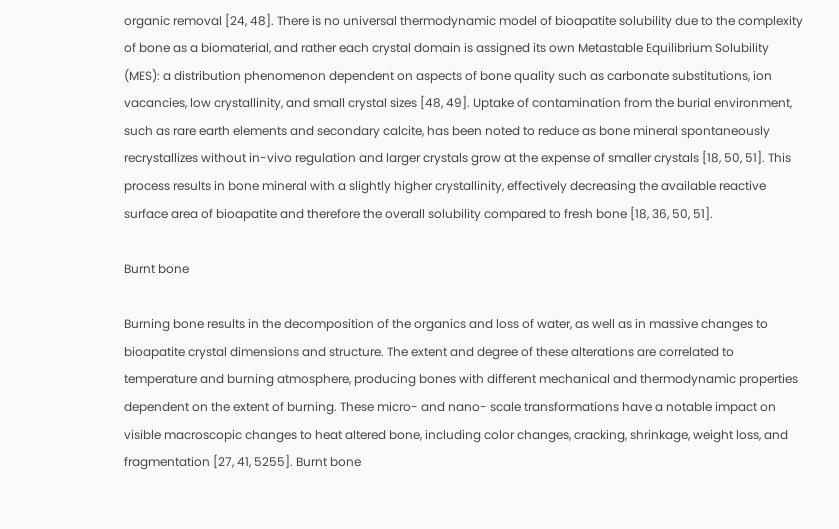organic removal [24, 48]. There is no universal thermodynamic model of bioapatite solubility due to the complexity of bone as a biomaterial, and rather each crystal domain is assigned its own Metastable Equilibrium Solubility (MES): a distribution phenomenon dependent on aspects of bone quality such as carbonate substitutions, ion vacancies, low crystallinity, and small crystal sizes [48, 49]. Uptake of contamination from the burial environment, such as rare earth elements and secondary calcite, has been noted to reduce as bone mineral spontaneously recrystallizes without in-vivo regulation and larger crystals grow at the expense of smaller crystals [18, 50, 51]. This process results in bone mineral with a slightly higher crystallinity, effectively decreasing the available reactive surface area of bioapatite and therefore the overall solubility compared to fresh bone [18, 36, 50, 51].

Burnt bone

Burning bone results in the decomposition of the organics and loss of water, as well as in massive changes to bioapatite crystal dimensions and structure. The extent and degree of these alterations are correlated to temperature and burning atmosphere, producing bones with different mechanical and thermodynamic properties dependent on the extent of burning. These micro- and nano- scale transformations have a notable impact on visible macroscopic changes to heat altered bone, including color changes, cracking, shrinkage, weight loss, and fragmentation [27, 41, 5255]. Burnt bone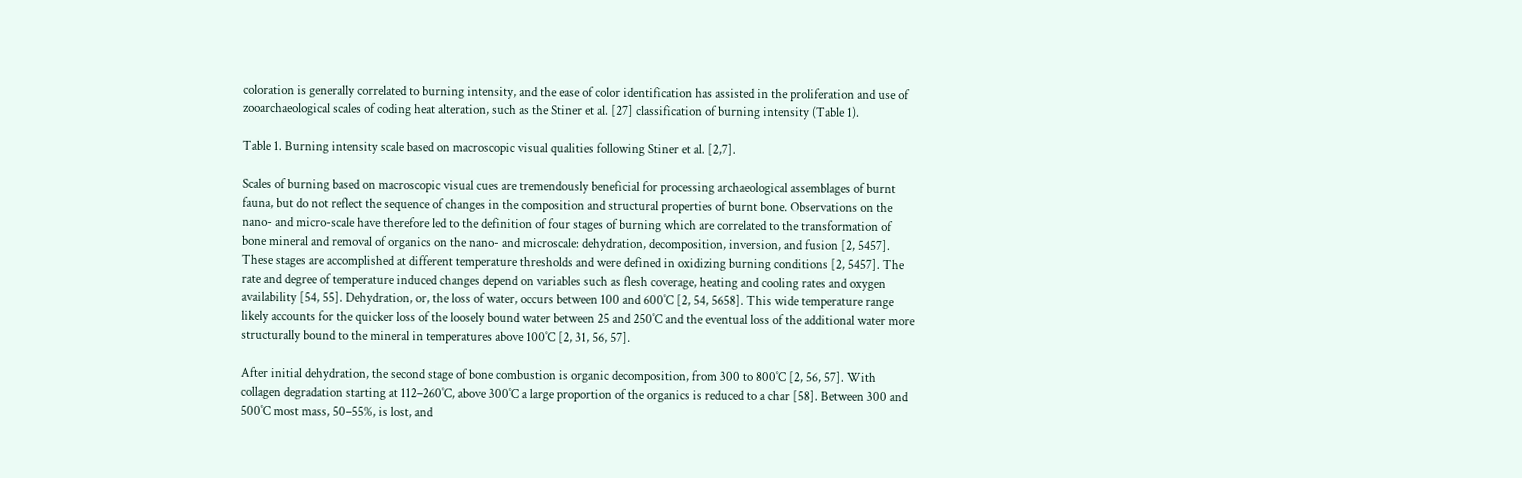coloration is generally correlated to burning intensity, and the ease of color identification has assisted in the proliferation and use of zooarchaeological scales of coding heat alteration, such as the Stiner et al. [27] classification of burning intensity (Table 1).

Table 1. Burning intensity scale based on macroscopic visual qualities following Stiner et al. [2,7].

Scales of burning based on macroscopic visual cues are tremendously beneficial for processing archaeological assemblages of burnt fauna, but do not reflect the sequence of changes in the composition and structural properties of burnt bone. Observations on the nano- and micro-scale have therefore led to the definition of four stages of burning which are correlated to the transformation of bone mineral and removal of organics on the nano- and microscale: dehydration, decomposition, inversion, and fusion [2, 5457]. These stages are accomplished at different temperature thresholds and were defined in oxidizing burning conditions [2, 5457]. The rate and degree of temperature induced changes depend on variables such as flesh coverage, heating and cooling rates and oxygen availability [54, 55]. Dehydration, or, the loss of water, occurs between 100 and 600˚C [2, 54, 5658]. This wide temperature range likely accounts for the quicker loss of the loosely bound water between 25 and 250˚C and the eventual loss of the additional water more structurally bound to the mineral in temperatures above 100˚C [2, 31, 56, 57].

After initial dehydration, the second stage of bone combustion is organic decomposition, from 300 to 800˚C [2, 56, 57]. With collagen degradation starting at 112–260˚C, above 300˚C a large proportion of the organics is reduced to a char [58]. Between 300 and 500˚C most mass, 50–55%, is lost, and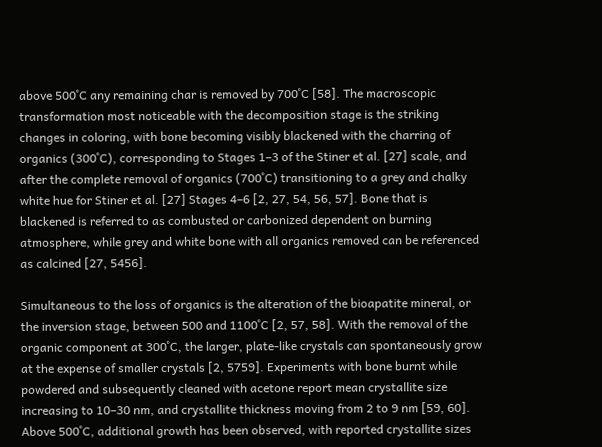above 500˚C any remaining char is removed by 700˚C [58]. The macroscopic transformation most noticeable with the decomposition stage is the striking changes in coloring, with bone becoming visibly blackened with the charring of organics (300˚C), corresponding to Stages 1–3 of the Stiner et al. [27] scale, and after the complete removal of organics (700˚C) transitioning to a grey and chalky white hue for Stiner et al. [27] Stages 4–6 [2, 27, 54, 56, 57]. Bone that is blackened is referred to as combusted or carbonized dependent on burning atmosphere, while grey and white bone with all organics removed can be referenced as calcined [27, 5456].

Simultaneous to the loss of organics is the alteration of the bioapatite mineral, or the inversion stage, between 500 and 1100˚C [2, 57, 58]. With the removal of the organic component at 300˚C, the larger, plate-like crystals can spontaneously grow at the expense of smaller crystals [2, 5759]. Experiments with bone burnt while powdered and subsequently cleaned with acetone report mean crystallite size increasing to 10–30 nm, and crystallite thickness moving from 2 to 9 nm [59, 60]. Above 500˚C, additional growth has been observed, with reported crystallite sizes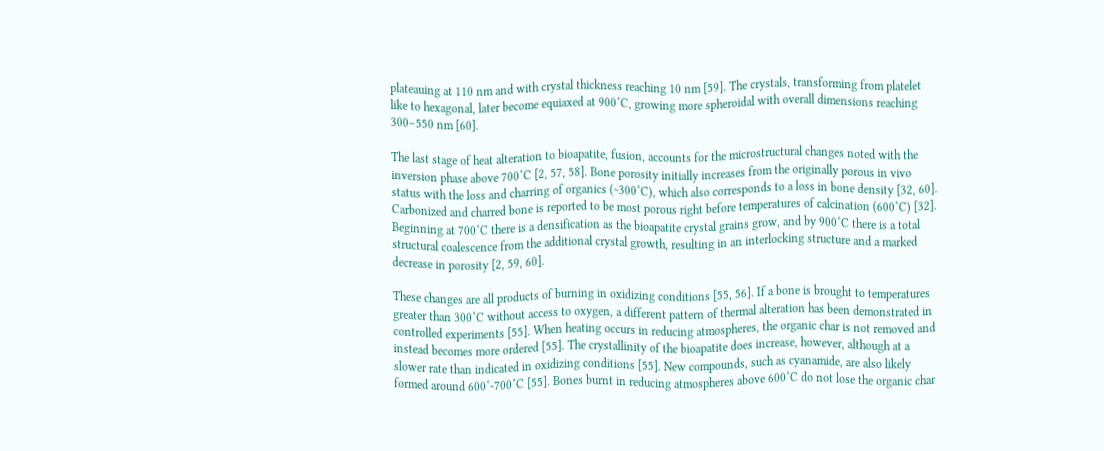plateauing at 110 nm and with crystal thickness reaching 10 nm [59]. The crystals, transforming from platelet like to hexagonal, later become equiaxed at 900˚C, growing more spheroidal with overall dimensions reaching 300–550 nm [60].

The last stage of heat alteration to bioapatite, fusion, accounts for the microstructural changes noted with the inversion phase above 700˚C [2, 57, 58]. Bone porosity initially increases from the originally porous in vivo status with the loss and charring of organics (~300˚C), which also corresponds to a loss in bone density [32, 60]. Carbonized and charred bone is reported to be most porous right before temperatures of calcination (600˚C) [32]. Beginning at 700˚C there is a densification as the bioapatite crystal grains grow, and by 900˚C there is a total structural coalescence from the additional crystal growth, resulting in an interlocking structure and a marked decrease in porosity [2, 59, 60].

These changes are all products of burning in oxidizing conditions [55, 56]. If a bone is brought to temperatures greater than 300˚C without access to oxygen, a different pattern of thermal alteration has been demonstrated in controlled experiments [55]. When heating occurs in reducing atmospheres, the organic char is not removed and instead becomes more ordered [55]. The crystallinity of the bioapatite does increase, however, although at a slower rate than indicated in oxidizing conditions [55]. New compounds, such as cyanamide, are also likely formed around 600˚-700˚C [55]. Bones burnt in reducing atmospheres above 600˚C do not lose the organic char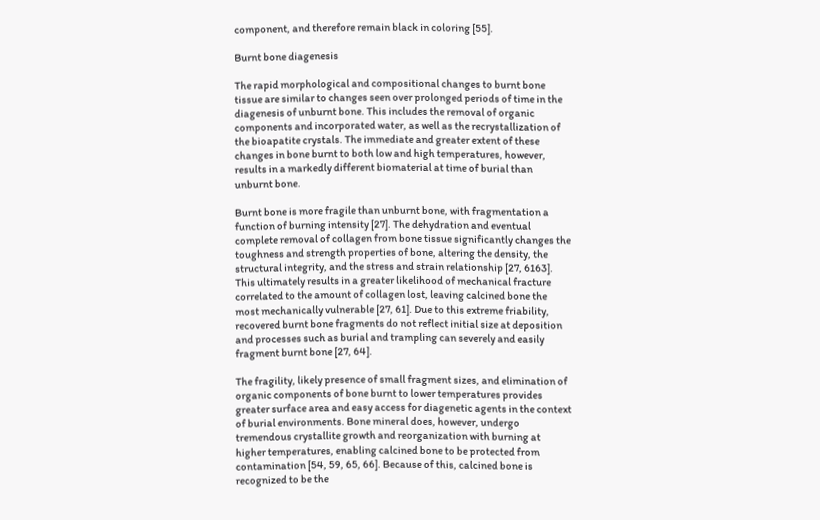component, and therefore remain black in coloring [55].

Burnt bone diagenesis

The rapid morphological and compositional changes to burnt bone tissue are similar to changes seen over prolonged periods of time in the diagenesis of unburnt bone. This includes the removal of organic components and incorporated water, as well as the recrystallization of the bioapatite crystals. The immediate and greater extent of these changes in bone burnt to both low and high temperatures, however, results in a markedly different biomaterial at time of burial than unburnt bone.

Burnt bone is more fragile than unburnt bone, with fragmentation a function of burning intensity [27]. The dehydration and eventual complete removal of collagen from bone tissue significantly changes the toughness and strength properties of bone, altering the density, the structural integrity, and the stress and strain relationship [27, 6163]. This ultimately results in a greater likelihood of mechanical fracture correlated to the amount of collagen lost, leaving calcined bone the most mechanically vulnerable [27, 61]. Due to this extreme friability, recovered burnt bone fragments do not reflect initial size at deposition and processes such as burial and trampling can severely and easily fragment burnt bone [27, 64].

The fragility, likely presence of small fragment sizes, and elimination of organic components of bone burnt to lower temperatures provides greater surface area and easy access for diagenetic agents in the context of burial environments. Bone mineral does, however, undergo tremendous crystallite growth and reorganization with burning at higher temperatures, enabling calcined bone to be protected from contamination [54, 59, 65, 66]. Because of this, calcined bone is recognized to be the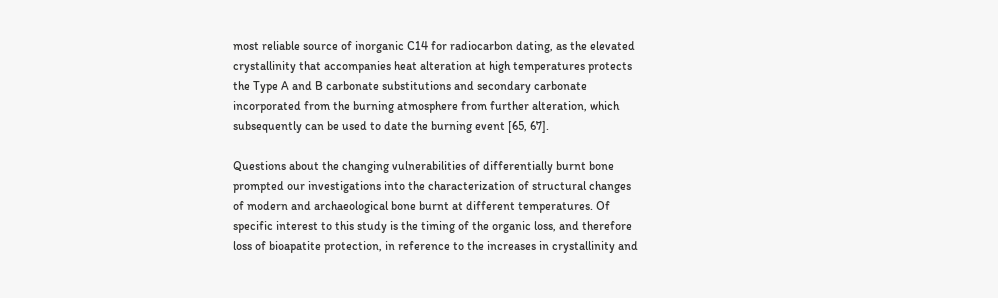most reliable source of inorganic C14 for radiocarbon dating, as the elevated crystallinity that accompanies heat alteration at high temperatures protects the Type A and B carbonate substitutions and secondary carbonate incorporated from the burning atmosphere from further alteration, which subsequently can be used to date the burning event [65, 67].

Questions about the changing vulnerabilities of differentially burnt bone prompted our investigations into the characterization of structural changes of modern and archaeological bone burnt at different temperatures. Of specific interest to this study is the timing of the organic loss, and therefore loss of bioapatite protection, in reference to the increases in crystallinity and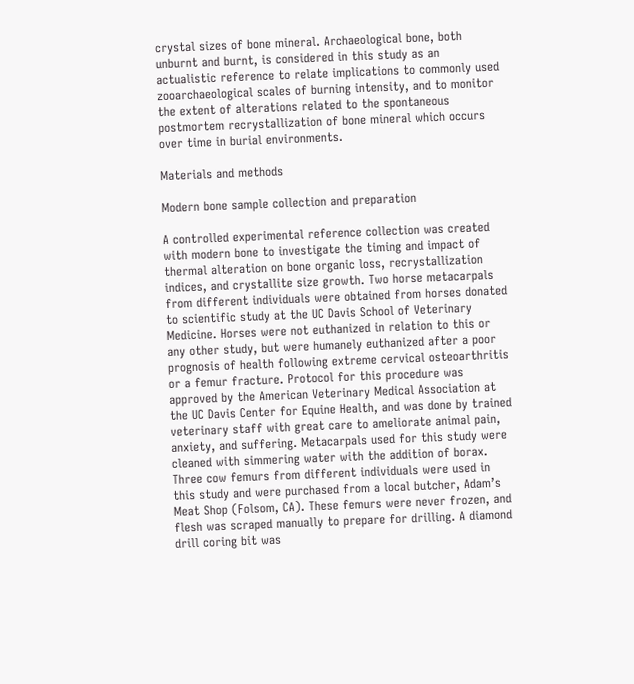crystal sizes of bone mineral. Archaeological bone, both unburnt and burnt, is considered in this study as an actualistic reference to relate implications to commonly used zooarchaeological scales of burning intensity, and to monitor the extent of alterations related to the spontaneous postmortem recrystallization of bone mineral which occurs over time in burial environments.

Materials and methods

Modern bone sample collection and preparation

A controlled experimental reference collection was created with modern bone to investigate the timing and impact of thermal alteration on bone organic loss, recrystallization indices, and crystallite size growth. Two horse metacarpals from different individuals were obtained from horses donated to scientific study at the UC Davis School of Veterinary Medicine. Horses were not euthanized in relation to this or any other study, but were humanely euthanized after a poor prognosis of health following extreme cervical osteoarthritis or a femur fracture. Protocol for this procedure was approved by the American Veterinary Medical Association at the UC Davis Center for Equine Health, and was done by trained veterinary staff with great care to ameliorate animal pain, anxiety, and suffering. Metacarpals used for this study were cleaned with simmering water with the addition of borax. Three cow femurs from different individuals were used in this study and were purchased from a local butcher, Adam’s Meat Shop (Folsom, CA). These femurs were never frozen, and flesh was scraped manually to prepare for drilling. A diamond drill coring bit was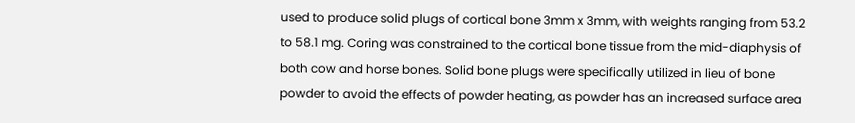used to produce solid plugs of cortical bone 3mm x 3mm, with weights ranging from 53.2 to 58.1 mg. Coring was constrained to the cortical bone tissue from the mid-diaphysis of both cow and horse bones. Solid bone plugs were specifically utilized in lieu of bone powder to avoid the effects of powder heating, as powder has an increased surface area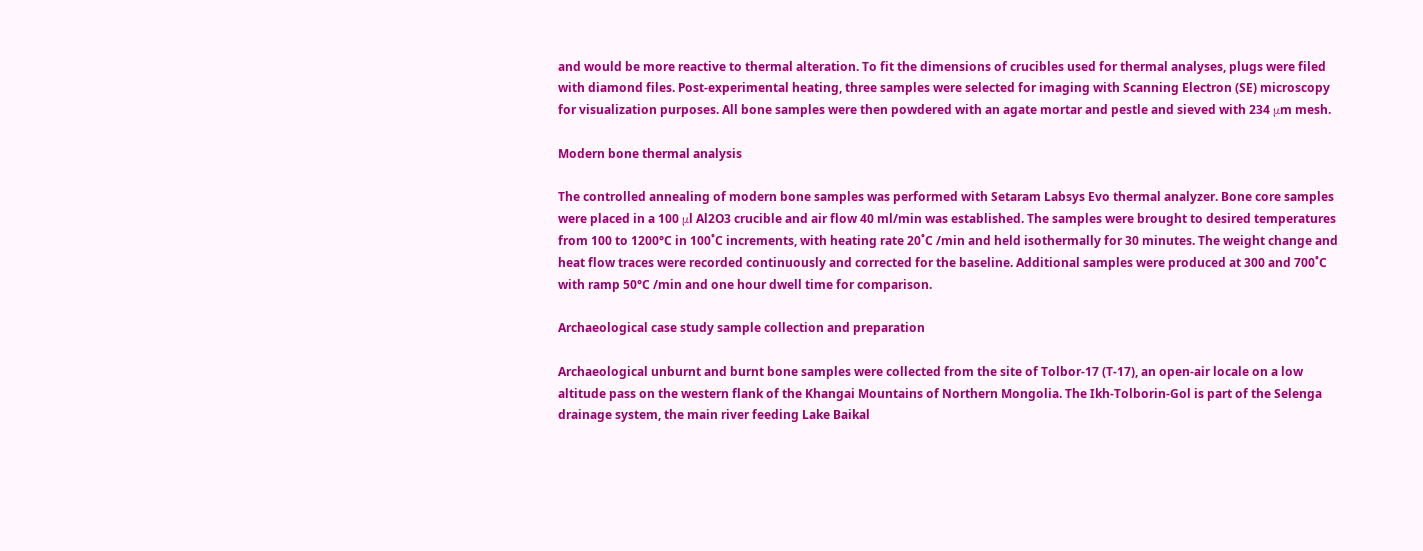and would be more reactive to thermal alteration. To fit the dimensions of crucibles used for thermal analyses, plugs were filed with diamond files. Post-experimental heating, three samples were selected for imaging with Scanning Electron (SE) microscopy for visualization purposes. All bone samples were then powdered with an agate mortar and pestle and sieved with 234 μm mesh.

Modern bone thermal analysis

The controlled annealing of modern bone samples was performed with Setaram Labsys Evo thermal analyzer. Bone core samples were placed in a 100 μl Al2O3 crucible and air flow 40 ml/min was established. The samples were brought to desired temperatures from 100 to 1200°C in 100˚C increments, with heating rate 20˚C /min and held isothermally for 30 minutes. The weight change and heat flow traces were recorded continuously and corrected for the baseline. Additional samples were produced at 300 and 700˚C with ramp 50°C /min and one hour dwell time for comparison.

Archaeological case study sample collection and preparation

Archaeological unburnt and burnt bone samples were collected from the site of Tolbor-17 (T-17), an open-air locale on a low altitude pass on the western flank of the Khangai Mountains of Northern Mongolia. The Ikh-Tolborin-Gol is part of the Selenga drainage system, the main river feeding Lake Baikal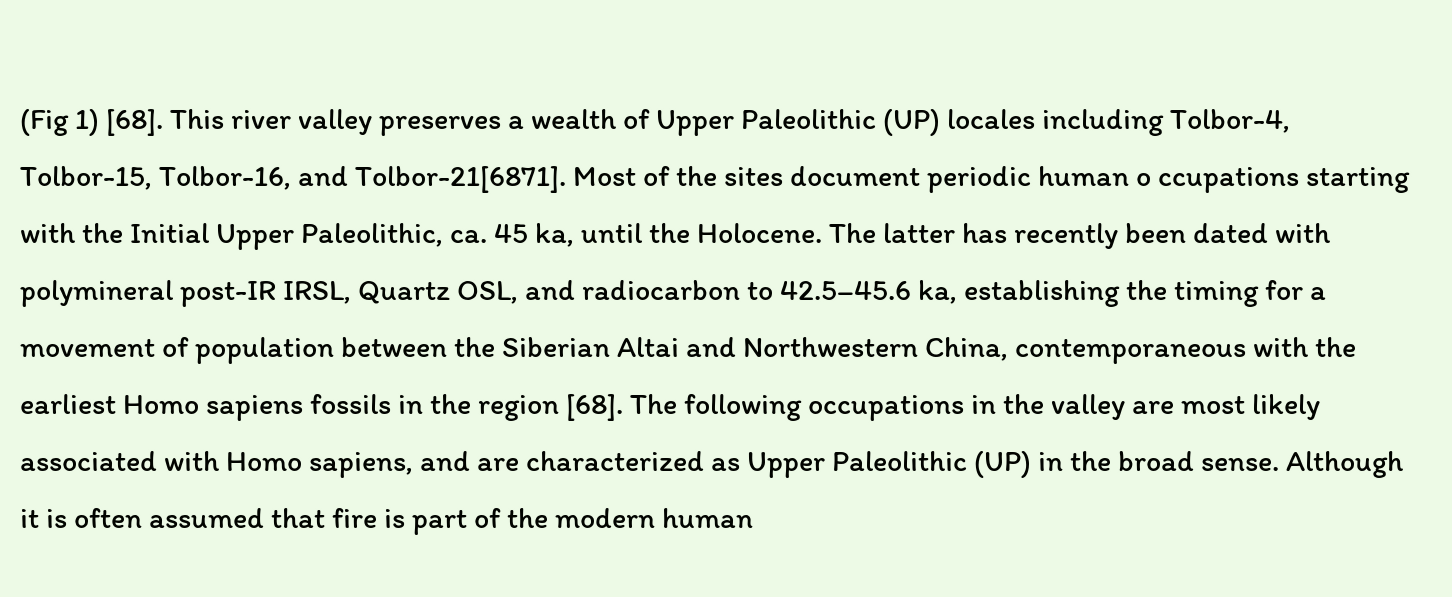(Fig 1) [68]. This river valley preserves a wealth of Upper Paleolithic (UP) locales including Tolbor-4, Tolbor-15, Tolbor-16, and Tolbor-21[6871]. Most of the sites document periodic human o ccupations starting with the Initial Upper Paleolithic, ca. 45 ka, until the Holocene. The latter has recently been dated with polymineral post-IR IRSL, Quartz OSL, and radiocarbon to 42.5–45.6 ka, establishing the timing for a movement of population between the Siberian Altai and Northwestern China, contemporaneous with the earliest Homo sapiens fossils in the region [68]. The following occupations in the valley are most likely associated with Homo sapiens, and are characterized as Upper Paleolithic (UP) in the broad sense. Although it is often assumed that fire is part of the modern human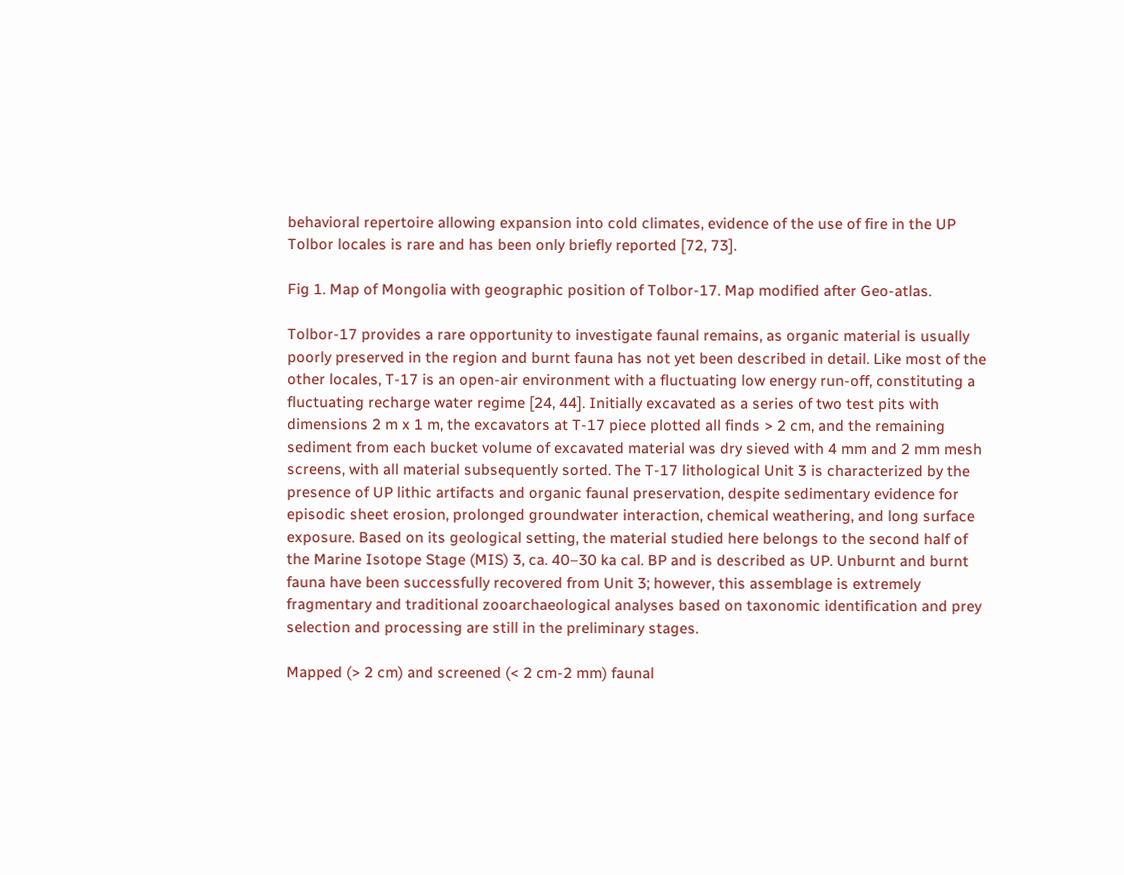behavioral repertoire allowing expansion into cold climates, evidence of the use of fire in the UP Tolbor locales is rare and has been only briefly reported [72, 73].

Fig 1. Map of Mongolia with geographic position of Tolbor-17. Map modified after Geo-atlas.

Tolbor-17 provides a rare opportunity to investigate faunal remains, as organic material is usually poorly preserved in the region and burnt fauna has not yet been described in detail. Like most of the other locales, T-17 is an open-air environment with a fluctuating low energy run-off, constituting a fluctuating recharge water regime [24, 44]. Initially excavated as a series of two test pits with dimensions 2 m x 1 m, the excavators at T-17 piece plotted all finds > 2 cm, and the remaining sediment from each bucket volume of excavated material was dry sieved with 4 mm and 2 mm mesh screens, with all material subsequently sorted. The T-17 lithological Unit 3 is characterized by the presence of UP lithic artifacts and organic faunal preservation, despite sedimentary evidence for episodic sheet erosion, prolonged groundwater interaction, chemical weathering, and long surface exposure. Based on its geological setting, the material studied here belongs to the second half of the Marine Isotope Stage (MIS) 3, ca. 40–30 ka cal. BP and is described as UP. Unburnt and burnt fauna have been successfully recovered from Unit 3; however, this assemblage is extremely fragmentary and traditional zooarchaeological analyses based on taxonomic identification and prey selection and processing are still in the preliminary stages.

Mapped (> 2 cm) and screened (< 2 cm-2 mm) faunal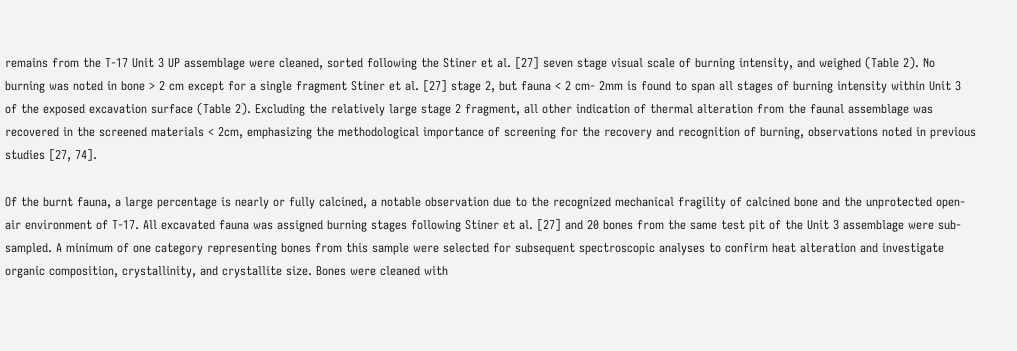remains from the T-17 Unit 3 UP assemblage were cleaned, sorted following the Stiner et al. [27] seven stage visual scale of burning intensity, and weighed (Table 2). No burning was noted in bone > 2 cm except for a single fragment Stiner et al. [27] stage 2, but fauna < 2 cm- 2mm is found to span all stages of burning intensity within Unit 3 of the exposed excavation surface (Table 2). Excluding the relatively large stage 2 fragment, all other indication of thermal alteration from the faunal assemblage was recovered in the screened materials < 2cm, emphasizing the methodological importance of screening for the recovery and recognition of burning, observations noted in previous studies [27, 74].

Of the burnt fauna, a large percentage is nearly or fully calcined, a notable observation due to the recognized mechanical fragility of calcined bone and the unprotected open-air environment of T-17. All excavated fauna was assigned burning stages following Stiner et al. [27] and 20 bones from the same test pit of the Unit 3 assemblage were sub-sampled. A minimum of one category representing bones from this sample were selected for subsequent spectroscopic analyses to confirm heat alteration and investigate organic composition, crystallinity, and crystallite size. Bones were cleaned with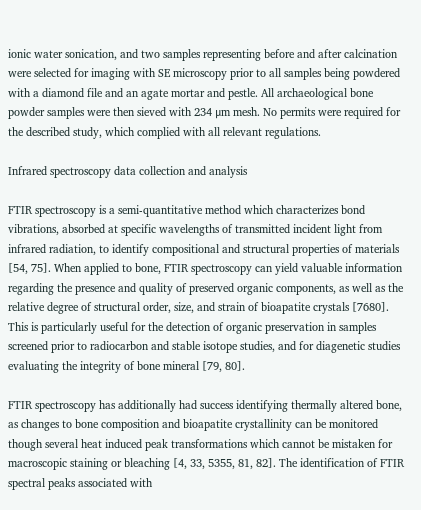ionic water sonication, and two samples representing before and after calcination were selected for imaging with SE microscopy prior to all samples being powdered with a diamond file and an agate mortar and pestle. All archaeological bone powder samples were then sieved with 234 μm mesh. No permits were required for the described study, which complied with all relevant regulations.

Infrared spectroscopy data collection and analysis

FTIR spectroscopy is a semi-quantitative method which characterizes bond vibrations, absorbed at specific wavelengths of transmitted incident light from infrared radiation, to identify compositional and structural properties of materials [54, 75]. When applied to bone, FTIR spectroscopy can yield valuable information regarding the presence and quality of preserved organic components, as well as the relative degree of structural order, size, and strain of bioapatite crystals [7680]. This is particularly useful for the detection of organic preservation in samples screened prior to radiocarbon and stable isotope studies, and for diagenetic studies evaluating the integrity of bone mineral [79, 80].

FTIR spectroscopy has additionally had success identifying thermally altered bone, as changes to bone composition and bioapatite crystallinity can be monitored though several heat induced peak transformations which cannot be mistaken for macroscopic staining or bleaching [4, 33, 5355, 81, 82]. The identification of FTIR spectral peaks associated with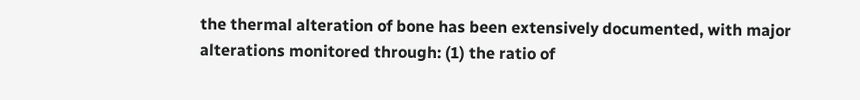the thermal alteration of bone has been extensively documented, with major alterations monitored through: (1) the ratio of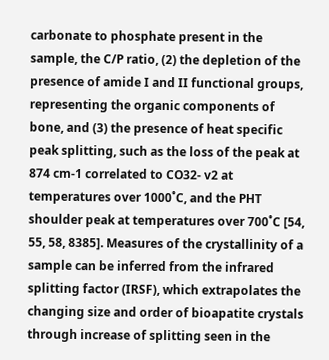carbonate to phosphate present in the sample, the C/P ratio, (2) the depletion of the presence of amide I and II functional groups, representing the organic components of bone, and (3) the presence of heat specific peak splitting, such as the loss of the peak at 874 cm-1 correlated to CO32- v2 at temperatures over 1000˚C, and the PHT shoulder peak at temperatures over 700˚C [54, 55, 58, 8385]. Measures of the crystallinity of a sample can be inferred from the infrared splitting factor (IRSF), which extrapolates the changing size and order of bioapatite crystals through increase of splitting seen in the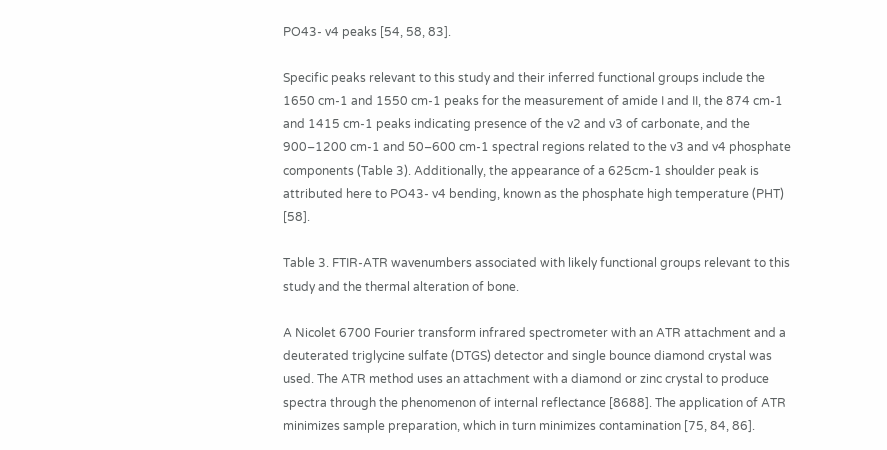PO43- v4 peaks [54, 58, 83].

Specific peaks relevant to this study and their inferred functional groups include the 1650 cm-1 and 1550 cm-1 peaks for the measurement of amide I and II, the 874 cm-1 and 1415 cm-1 peaks indicating presence of the v2 and v3 of carbonate, and the 900–1200 cm-1 and 50–600 cm-1 spectral regions related to the v3 and v4 phosphate components (Table 3). Additionally, the appearance of a 625cm-1 shoulder peak is attributed here to PO43- v4 bending, known as the phosphate high temperature (PHT) [58].

Table 3. FTIR-ATR wavenumbers associated with likely functional groups relevant to this study and the thermal alteration of bone.

A Nicolet 6700 Fourier transform infrared spectrometer with an ATR attachment and a deuterated triglycine sulfate (DTGS) detector and single bounce diamond crystal was used. The ATR method uses an attachment with a diamond or zinc crystal to produce spectra through the phenomenon of internal reflectance [8688]. The application of ATR minimizes sample preparation, which in turn minimizes contamination [75, 84, 86].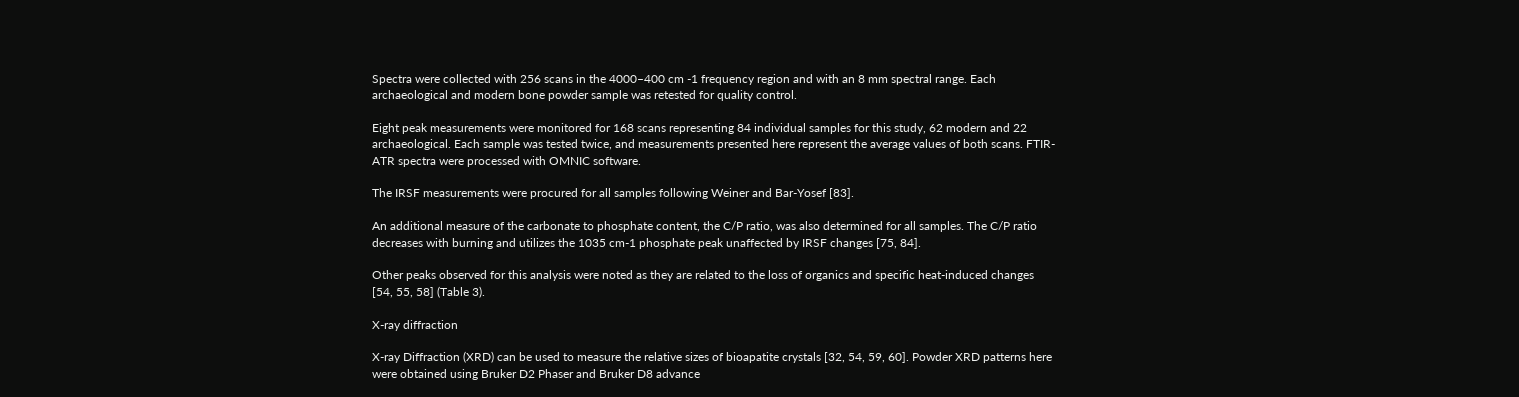Spectra were collected with 256 scans in the 4000–400 cm -1 frequency region and with an 8 mm spectral range. Each archaeological and modern bone powder sample was retested for quality control.

Eight peak measurements were monitored for 168 scans representing 84 individual samples for this study, 62 modern and 22 archaeological. Each sample was tested twice, and measurements presented here represent the average values of both scans. FTIR-ATR spectra were processed with OMNIC software.

The IRSF measurements were procured for all samples following Weiner and Bar-Yosef [83].

An additional measure of the carbonate to phosphate content, the C/P ratio, was also determined for all samples. The C/P ratio decreases with burning and utilizes the 1035 cm-1 phosphate peak unaffected by IRSF changes [75, 84].

Other peaks observed for this analysis were noted as they are related to the loss of organics and specific heat-induced changes [54, 55, 58] (Table 3).

X-ray diffraction

X-ray Diffraction (XRD) can be used to measure the relative sizes of bioapatite crystals [32, 54, 59, 60]. Powder XRD patterns here were obtained using Bruker D2 Phaser and Bruker D8 advance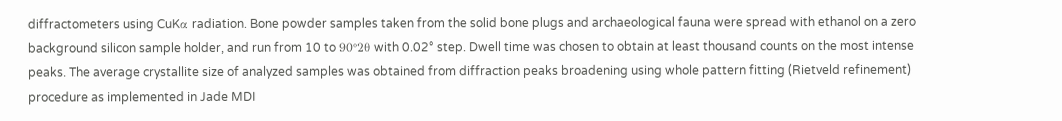diffractometers using CuKα radiation. Bone powder samples taken from the solid bone plugs and archaeological fauna were spread with ethanol on a zero background silicon sample holder, and run from 10 to 90°2θ with 0.02° step. Dwell time was chosen to obtain at least thousand counts on the most intense peaks. The average crystallite size of analyzed samples was obtained from diffraction peaks broadening using whole pattern fitting (Rietveld refinement) procedure as implemented in Jade MDI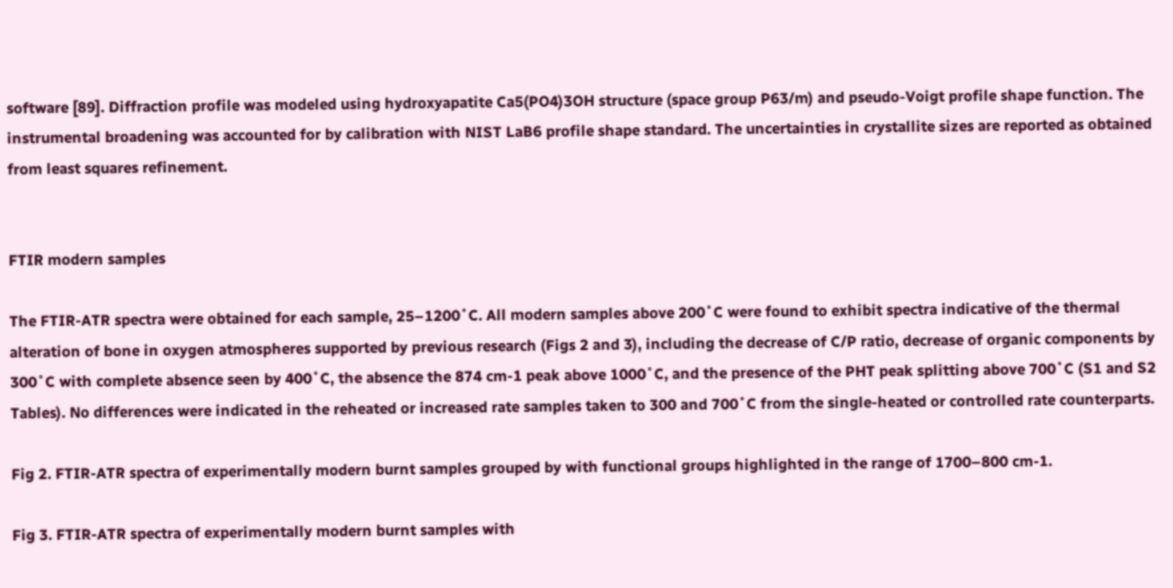software [89]. Diffraction profile was modeled using hydroxyapatite Ca5(PO4)3OH structure (space group P63/m) and pseudo-Voigt profile shape function. The instrumental broadening was accounted for by calibration with NIST LaB6 profile shape standard. The uncertainties in crystallite sizes are reported as obtained from least squares refinement.


FTIR modern samples

The FTIR-ATR spectra were obtained for each sample, 25–1200˚C. All modern samples above 200˚C were found to exhibit spectra indicative of the thermal alteration of bone in oxygen atmospheres supported by previous research (Figs 2 and 3), including the decrease of C/P ratio, decrease of organic components by 300˚C with complete absence seen by 400˚C, the absence the 874 cm-1 peak above 1000˚C, and the presence of the PHT peak splitting above 700˚C (S1 and S2 Tables). No differences were indicated in the reheated or increased rate samples taken to 300 and 700˚C from the single-heated or controlled rate counterparts.

Fig 2. FTIR-ATR spectra of experimentally modern burnt samples grouped by with functional groups highlighted in the range of 1700–800 cm-1.

Fig 3. FTIR-ATR spectra of experimentally modern burnt samples with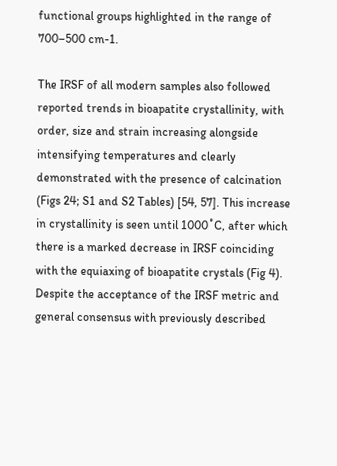functional groups highlighted in the range of 700–500 cm-1.

The IRSF of all modern samples also followed reported trends in bioapatite crystallinity, with order, size and strain increasing alongside intensifying temperatures and clearly demonstrated with the presence of calcination (Figs 24; S1 and S2 Tables) [54, 57]. This increase in crystallinity is seen until 1000˚C, after which there is a marked decrease in IRSF coinciding with the equiaxing of bioapatite crystals (Fig 4). Despite the acceptance of the IRSF metric and general consensus with previously described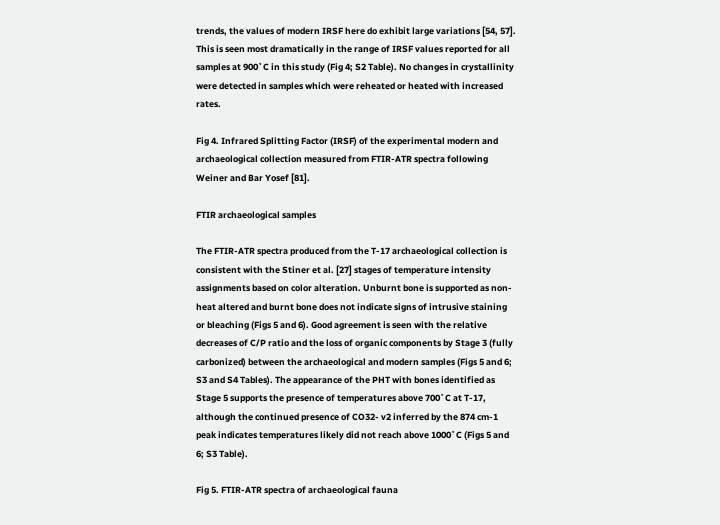trends, the values of modern IRSF here do exhibit large variations [54, 57]. This is seen most dramatically in the range of IRSF values reported for all samples at 900˚C in this study (Fig 4; S2 Table). No changes in crystallinity were detected in samples which were reheated or heated with increased rates.

Fig 4. Infrared Splitting Factor (IRSF) of the experimental modern and archaeological collection measured from FTIR-ATR spectra following Weiner and Bar Yosef [81].

FTIR archaeological samples

The FTIR-ATR spectra produced from the T-17 archaeological collection is consistent with the Stiner et al. [27] stages of temperature intensity assignments based on color alteration. Unburnt bone is supported as non-heat altered and burnt bone does not indicate signs of intrusive staining or bleaching (Figs 5 and 6). Good agreement is seen with the relative decreases of C/P ratio and the loss of organic components by Stage 3 (fully carbonized) between the archaeological and modern samples (Figs 5 and 6; S3 and S4 Tables). The appearance of the PHT with bones identified as Stage 5 supports the presence of temperatures above 700˚C at T-17, although the continued presence of CO32- v2 inferred by the 874 cm-1 peak indicates temperatures likely did not reach above 1000˚C (Figs 5 and 6; S3 Table).

Fig 5. FTIR-ATR spectra of archaeological fauna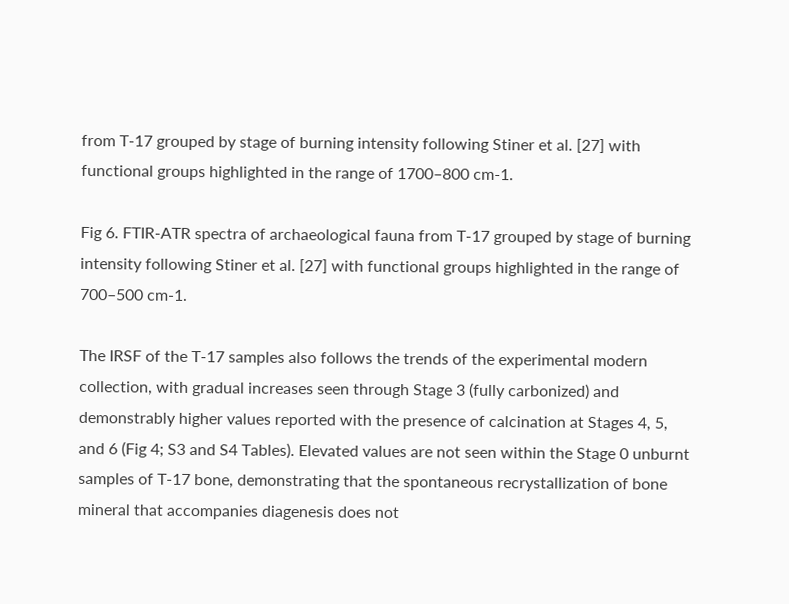from T-17 grouped by stage of burning intensity following Stiner et al. [27] with functional groups highlighted in the range of 1700–800 cm-1.

Fig 6. FTIR-ATR spectra of archaeological fauna from T-17 grouped by stage of burning intensity following Stiner et al. [27] with functional groups highlighted in the range of 700–500 cm-1.

The IRSF of the T-17 samples also follows the trends of the experimental modern collection, with gradual increases seen through Stage 3 (fully carbonized) and demonstrably higher values reported with the presence of calcination at Stages 4, 5, and 6 (Fig 4; S3 and S4 Tables). Elevated values are not seen within the Stage 0 unburnt samples of T-17 bone, demonstrating that the spontaneous recrystallization of bone mineral that accompanies diagenesis does not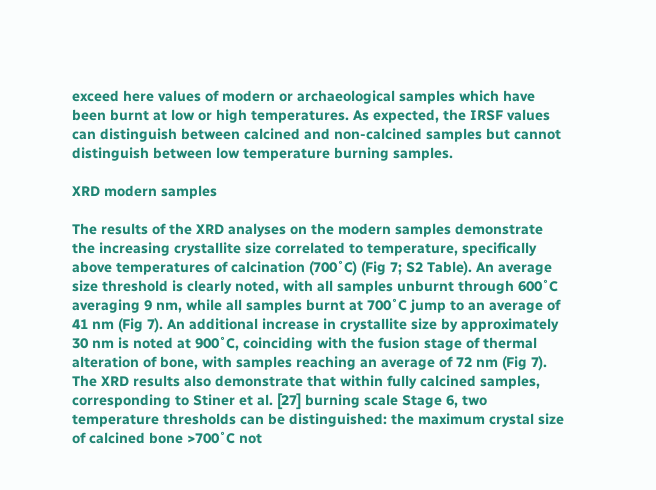exceed here values of modern or archaeological samples which have been burnt at low or high temperatures. As expected, the IRSF values can distinguish between calcined and non-calcined samples but cannot distinguish between low temperature burning samples.

XRD modern samples

The results of the XRD analyses on the modern samples demonstrate the increasing crystallite size correlated to temperature, specifically above temperatures of calcination (700˚C) (Fig 7; S2 Table). An average size threshold is clearly noted, with all samples unburnt through 600˚C averaging 9 nm, while all samples burnt at 700˚C jump to an average of 41 nm (Fig 7). An additional increase in crystallite size by approximately 30 nm is noted at 900˚C, coinciding with the fusion stage of thermal alteration of bone, with samples reaching an average of 72 nm (Fig 7). The XRD results also demonstrate that within fully calcined samples, corresponding to Stiner et al. [27] burning scale Stage 6, two temperature thresholds can be distinguished: the maximum crystal size of calcined bone >700˚C not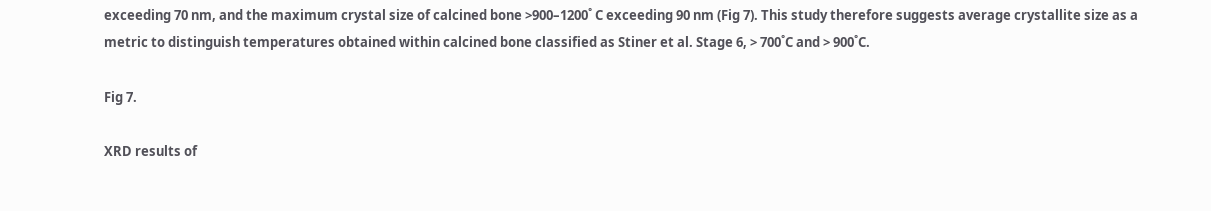exceeding 70 nm, and the maximum crystal size of calcined bone >900–1200˚ C exceeding 90 nm (Fig 7). This study therefore suggests average crystallite size as a metric to distinguish temperatures obtained within calcined bone classified as Stiner et al. Stage 6, > 700˚C and > 900˚C.

Fig 7.

XRD results of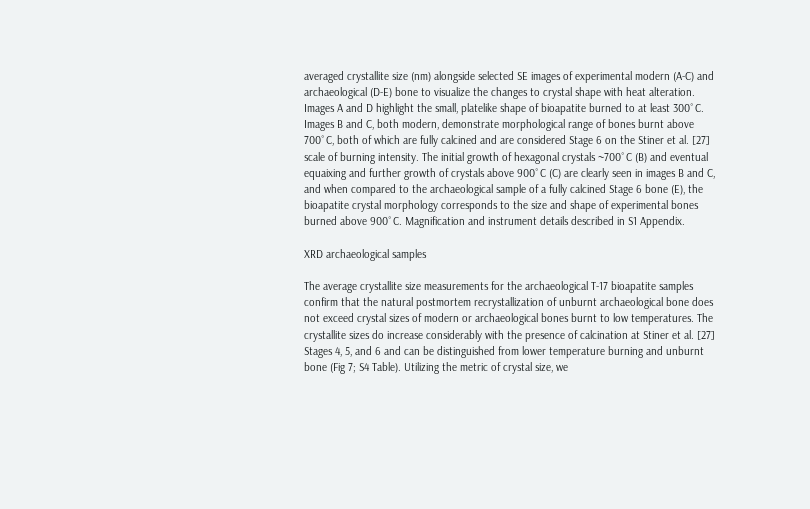averaged crystallite size (nm) alongside selected SE images of experimental modern (A-C) and archaeological (D-E) bone to visualize the changes to crystal shape with heat alteration. Images A and D highlight the small, platelike shape of bioapatite burned to at least 300˚C. Images B and C, both modern, demonstrate morphological range of bones burnt above 700˚C, both of which are fully calcined and are considered Stage 6 on the Stiner et al. [27] scale of burning intensity. The initial growth of hexagonal crystals ~700˚C (B) and eventual equaixing and further growth of crystals above 900˚C (C) are clearly seen in images B and C, and when compared to the archaeological sample of a fully calcined Stage 6 bone (E), the bioapatite crystal morphology corresponds to the size and shape of experimental bones burned above 900˚C. Magnification and instrument details described in S1 Appendix.

XRD archaeological samples

The average crystallite size measurements for the archaeological T-17 bioapatite samples confirm that the natural postmortem recrystallization of unburnt archaeological bone does not exceed crystal sizes of modern or archaeological bones burnt to low temperatures. The crystallite sizes do increase considerably with the presence of calcination at Stiner et al. [27] Stages 4, 5, and 6 and can be distinguished from lower temperature burning and unburnt bone (Fig 7; S4 Table). Utilizing the metric of crystal size, we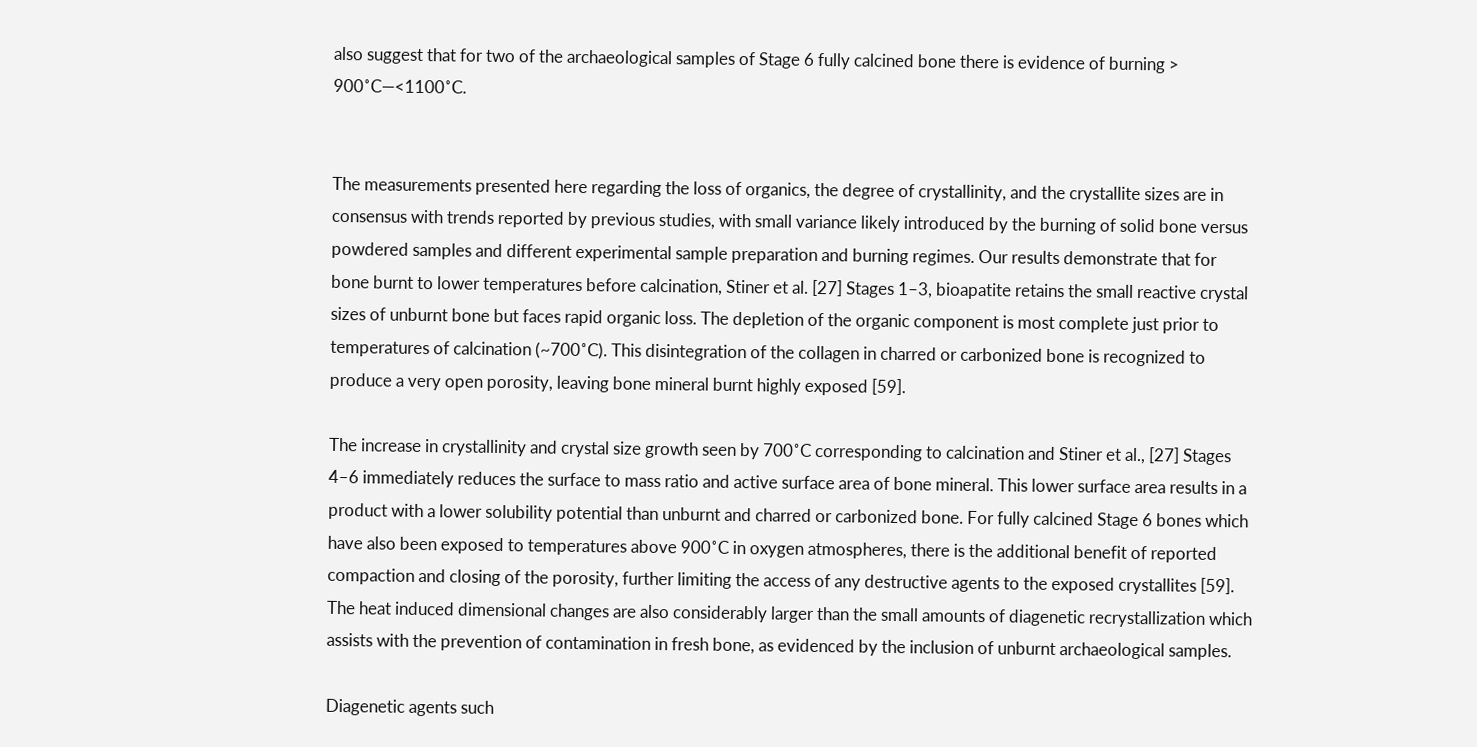also suggest that for two of the archaeological samples of Stage 6 fully calcined bone there is evidence of burning > 900˚C—<1100˚C.


The measurements presented here regarding the loss of organics, the degree of crystallinity, and the crystallite sizes are in consensus with trends reported by previous studies, with small variance likely introduced by the burning of solid bone versus powdered samples and different experimental sample preparation and burning regimes. Our results demonstrate that for bone burnt to lower temperatures before calcination, Stiner et al. [27] Stages 1–3, bioapatite retains the small reactive crystal sizes of unburnt bone but faces rapid organic loss. The depletion of the organic component is most complete just prior to temperatures of calcination (~700˚C). This disintegration of the collagen in charred or carbonized bone is recognized to produce a very open porosity, leaving bone mineral burnt highly exposed [59].

The increase in crystallinity and crystal size growth seen by 700˚C corresponding to calcination and Stiner et al., [27] Stages 4–6 immediately reduces the surface to mass ratio and active surface area of bone mineral. This lower surface area results in a product with a lower solubility potential than unburnt and charred or carbonized bone. For fully calcined Stage 6 bones which have also been exposed to temperatures above 900˚C in oxygen atmospheres, there is the additional benefit of reported compaction and closing of the porosity, further limiting the access of any destructive agents to the exposed crystallites [59]. The heat induced dimensional changes are also considerably larger than the small amounts of diagenetic recrystallization which assists with the prevention of contamination in fresh bone, as evidenced by the inclusion of unburnt archaeological samples.

Diagenetic agents such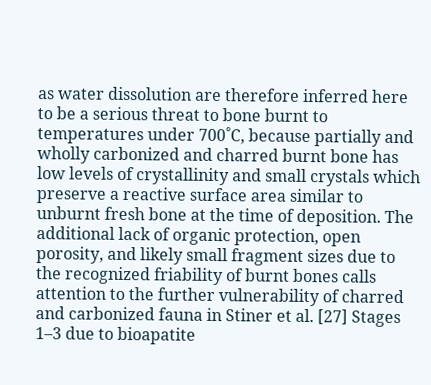as water dissolution are therefore inferred here to be a serious threat to bone burnt to temperatures under 700˚C, because partially and wholly carbonized and charred burnt bone has low levels of crystallinity and small crystals which preserve a reactive surface area similar to unburnt fresh bone at the time of deposition. The additional lack of organic protection, open porosity, and likely small fragment sizes due to the recognized friability of burnt bones calls attention to the further vulnerability of charred and carbonized fauna in Stiner et al. [27] Stages 1–3 due to bioapatite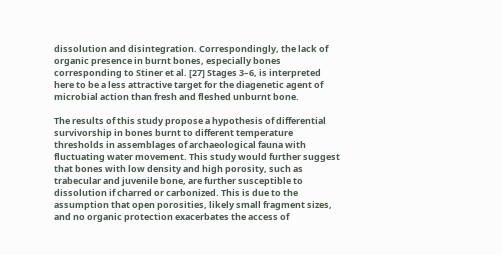dissolution and disintegration. Correspondingly, the lack of organic presence in burnt bones, especially bones corresponding to Stiner et al. [27] Stages 3–6, is interpreted here to be a less attractive target for the diagenetic agent of microbial action than fresh and fleshed unburnt bone.

The results of this study propose a hypothesis of differential survivorship in bones burnt to different temperature thresholds in assemblages of archaeological fauna with fluctuating water movement. This study would further suggest that bones with low density and high porosity, such as trabecular and juvenile bone, are further susceptible to dissolution if charred or carbonized. This is due to the assumption that open porosities, likely small fragment sizes, and no organic protection exacerbates the access of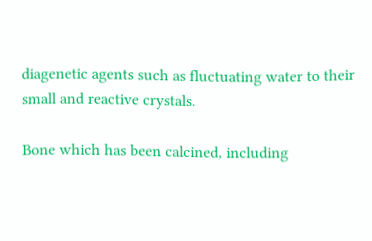diagenetic agents such as fluctuating water to their small and reactive crystals.

Bone which has been calcined, including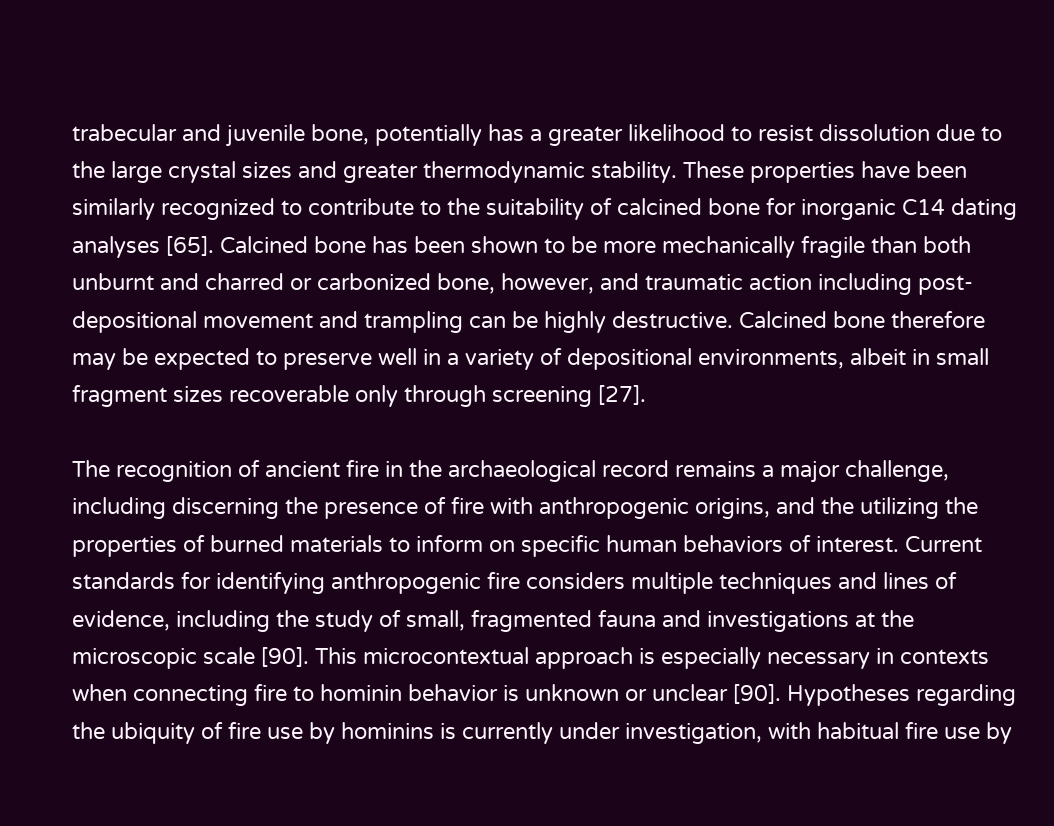trabecular and juvenile bone, potentially has a greater likelihood to resist dissolution due to the large crystal sizes and greater thermodynamic stability. These properties have been similarly recognized to contribute to the suitability of calcined bone for inorganic C14 dating analyses [65]. Calcined bone has been shown to be more mechanically fragile than both unburnt and charred or carbonized bone, however, and traumatic action including post-depositional movement and trampling can be highly destructive. Calcined bone therefore may be expected to preserve well in a variety of depositional environments, albeit in small fragment sizes recoverable only through screening [27].

The recognition of ancient fire in the archaeological record remains a major challenge, including discerning the presence of fire with anthropogenic origins, and the utilizing the properties of burned materials to inform on specific human behaviors of interest. Current standards for identifying anthropogenic fire considers multiple techniques and lines of evidence, including the study of small, fragmented fauna and investigations at the microscopic scale [90]. This microcontextual approach is especially necessary in contexts when connecting fire to hominin behavior is unknown or unclear [90]. Hypotheses regarding the ubiquity of fire use by hominins is currently under investigation, with habitual fire use by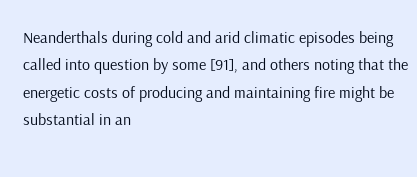Neanderthals during cold and arid climatic episodes being called into question by some [91], and others noting that the energetic costs of producing and maintaining fire might be substantial in an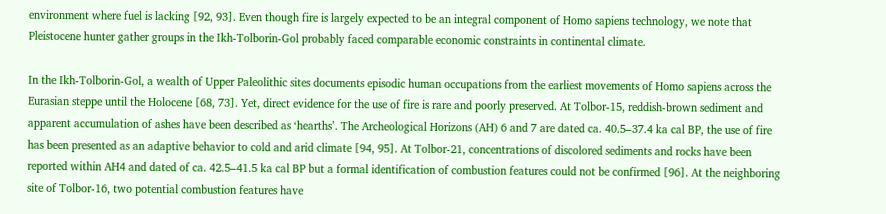environment where fuel is lacking [92, 93]. Even though fire is largely expected to be an integral component of Homo sapiens technology, we note that Pleistocene hunter gather groups in the Ikh-Tolborin-Gol probably faced comparable economic constraints in continental climate.

In the Ikh-Tolborin-Gol, a wealth of Upper Paleolithic sites documents episodic human occupations from the earliest movements of Homo sapiens across the Eurasian steppe until the Holocene [68, 73]. Yet, direct evidence for the use of fire is rare and poorly preserved. At Tolbor-15, reddish-brown sediment and apparent accumulation of ashes have been described as ‘hearths’. The Archeological Horizons (AH) 6 and 7 are dated ca. 40.5–37.4 ka cal BP, the use of fire has been presented as an adaptive behavior to cold and arid climate [94, 95]. At Tolbor-21, concentrations of discolored sediments and rocks have been reported within AH4 and dated of ca. 42.5–41.5 ka cal BP but a formal identification of combustion features could not be confirmed [96]. At the neighboring site of Tolbor-16, two potential combustion features have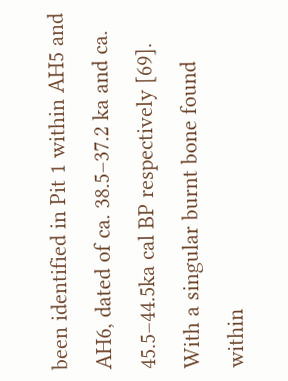been identified in Pit 1 within AH5 and AH6, dated of ca. 38.5–37.2 ka and ca. 45.5–44.5ka cal BP respectively [69]. With a singular burnt bone found within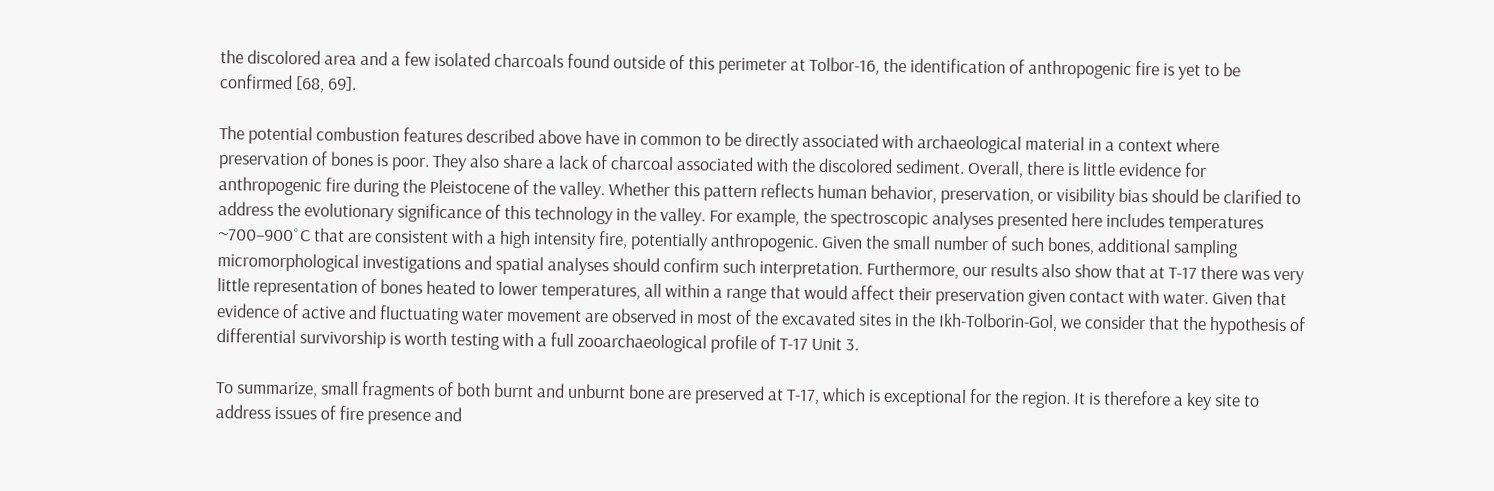the discolored area and a few isolated charcoals found outside of this perimeter at Tolbor-16, the identification of anthropogenic fire is yet to be confirmed [68, 69].

The potential combustion features described above have in common to be directly associated with archaeological material in a context where preservation of bones is poor. They also share a lack of charcoal associated with the discolored sediment. Overall, there is little evidence for anthropogenic fire during the Pleistocene of the valley. Whether this pattern reflects human behavior, preservation, or visibility bias should be clarified to address the evolutionary significance of this technology in the valley. For example, the spectroscopic analyses presented here includes temperatures ~700–900˚C that are consistent with a high intensity fire, potentially anthropogenic. Given the small number of such bones, additional sampling micromorphological investigations and spatial analyses should confirm such interpretation. Furthermore, our results also show that at T-17 there was very little representation of bones heated to lower temperatures, all within a range that would affect their preservation given contact with water. Given that evidence of active and fluctuating water movement are observed in most of the excavated sites in the Ikh-Tolborin-Gol, we consider that the hypothesis of differential survivorship is worth testing with a full zooarchaeological profile of T-17 Unit 3.

To summarize, small fragments of both burnt and unburnt bone are preserved at T-17, which is exceptional for the region. It is therefore a key site to address issues of fire presence and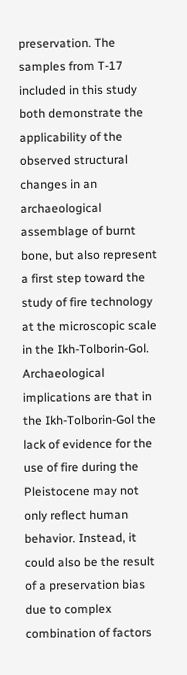preservation. The samples from T-17 included in this study both demonstrate the applicability of the observed structural changes in an archaeological assemblage of burnt bone, but also represent a first step toward the study of fire technology at the microscopic scale in the Ikh-Tolborin-Gol. Archaeological implications are that in the Ikh-Tolborin-Gol the lack of evidence for the use of fire during the Pleistocene may not only reflect human behavior. Instead, it could also be the result of a preservation bias due to complex combination of factors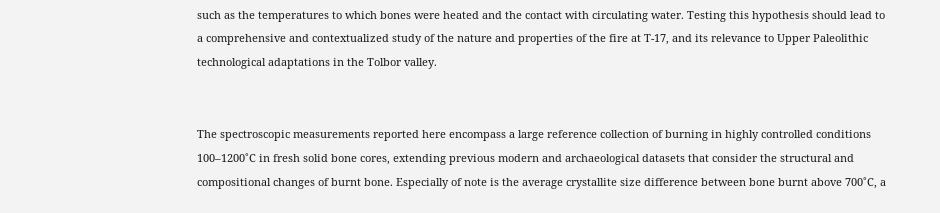such as the temperatures to which bones were heated and the contact with circulating water. Testing this hypothesis should lead to a comprehensive and contextualized study of the nature and properties of the fire at T-17, and its relevance to Upper Paleolithic technological adaptations in the Tolbor valley.


The spectroscopic measurements reported here encompass a large reference collection of burning in highly controlled conditions 100–1200˚C in fresh solid bone cores, extending previous modern and archaeological datasets that consider the structural and compositional changes of burnt bone. Especially of note is the average crystallite size difference between bone burnt above 700˚C, a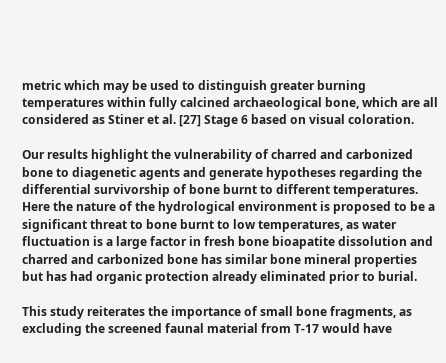metric which may be used to distinguish greater burning temperatures within fully calcined archaeological bone, which are all considered as Stiner et al. [27] Stage 6 based on visual coloration.

Our results highlight the vulnerability of charred and carbonized bone to diagenetic agents and generate hypotheses regarding the differential survivorship of bone burnt to different temperatures. Here the nature of the hydrological environment is proposed to be a significant threat to bone burnt to low temperatures, as water fluctuation is a large factor in fresh bone bioapatite dissolution and charred and carbonized bone has similar bone mineral properties but has had organic protection already eliminated prior to burial.

This study reiterates the importance of small bone fragments, as excluding the screened faunal material from T-17 would have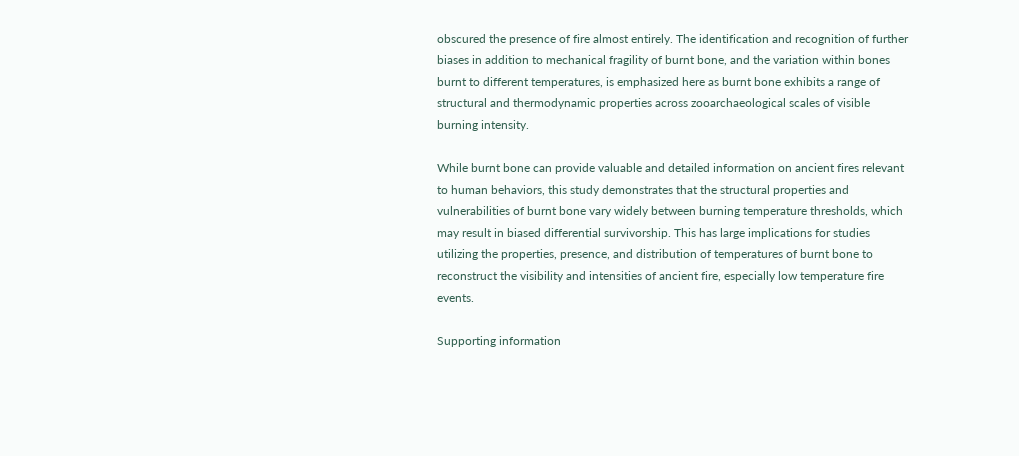obscured the presence of fire almost entirely. The identification and recognition of further biases in addition to mechanical fragility of burnt bone, and the variation within bones burnt to different temperatures, is emphasized here as burnt bone exhibits a range of structural and thermodynamic properties across zooarchaeological scales of visible burning intensity.

While burnt bone can provide valuable and detailed information on ancient fires relevant to human behaviors, this study demonstrates that the structural properties and vulnerabilities of burnt bone vary widely between burning temperature thresholds, which may result in biased differential survivorship. This has large implications for studies utilizing the properties, presence, and distribution of temperatures of burnt bone to reconstruct the visibility and intensities of ancient fire, especially low temperature fire events.

Supporting information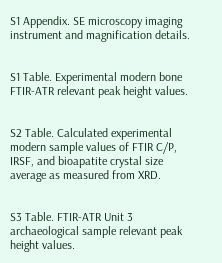S1 Appendix. SE microscopy imaging instrument and magnification details.


S1 Table. Experimental modern bone FTIR-ATR relevant peak height values.


S2 Table. Calculated experimental modern sample values of FTIR C/P, IRSF, and bioapatite crystal size average as measured from XRD.


S3 Table. FTIR-ATR Unit 3 archaeological sample relevant peak height values.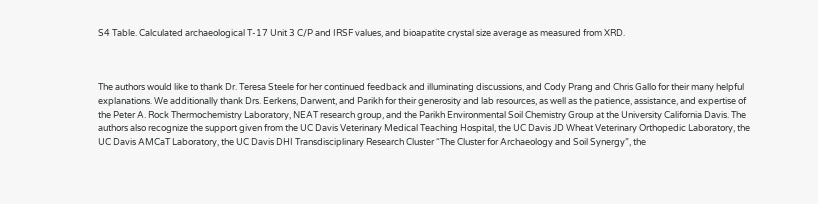S4 Table. Calculated archaeological T-17 Unit 3 C/P and IRSF values, and bioapatite crystal size average as measured from XRD.



The authors would like to thank Dr. Teresa Steele for her continued feedback and illuminating discussions, and Cody Prang and Chris Gallo for their many helpful explanations. We additionally thank Drs. Eerkens, Darwent, and Parikh for their generosity and lab resources, as well as the patience, assistance, and expertise of the Peter A. Rock Thermochemistry Laboratory, NEAT research group, and the Parikh Environmental Soil Chemistry Group at the University California Davis. The authors also recognize the support given from the UC Davis Veterinary Medical Teaching Hospital, the UC Davis JD Wheat Veterinary Orthopedic Laboratory, the UC Davis AMCaT Laboratory, the UC Davis DHI Transdisciplinary Research Cluster “The Cluster for Archaeology and Soil Synergy”, the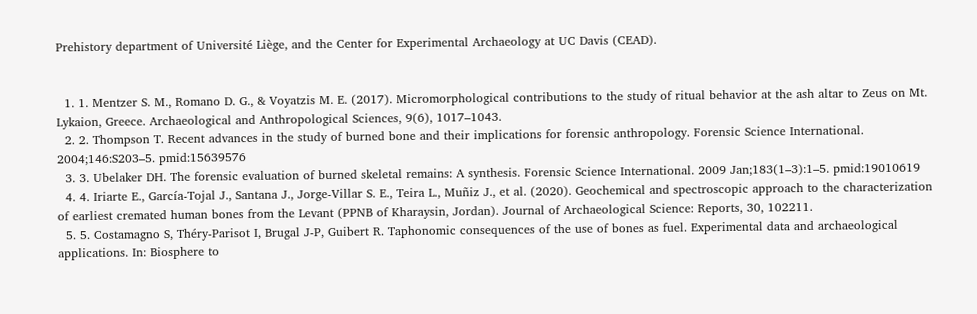Prehistory department of Université Liège, and the Center for Experimental Archaeology at UC Davis (CEAD).


  1. 1. Mentzer S. M., Romano D. G., & Voyatzis M. E. (2017). Micromorphological contributions to the study of ritual behavior at the ash altar to Zeus on Mt. Lykaion, Greece. Archaeological and Anthropological Sciences, 9(6), 1017–1043.
  2. 2. Thompson T. Recent advances in the study of burned bone and their implications for forensic anthropology. Forensic Science International. 2004;146:S203–5. pmid:15639576
  3. 3. Ubelaker DH. The forensic evaluation of burned skeletal remains: A synthesis. Forensic Science International. 2009 Jan;183(1–3):1–5. pmid:19010619
  4. 4. Iriarte E., García-Tojal J., Santana J., Jorge-Villar S. E., Teira L., Muñiz J., et al. (2020). Geochemical and spectroscopic approach to the characterization of earliest cremated human bones from the Levant (PPNB of Kharaysin, Jordan). Journal of Archaeological Science: Reports, 30, 102211.
  5. 5. Costamagno S, Théry-Parisot I, Brugal J-P, Guibert R. Taphonomic consequences of the use of bones as fuel. Experimental data and archaeological applications. In: Biosphere to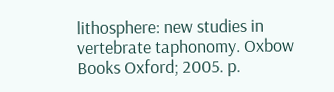lithosphere: new studies in vertebrate taphonomy. Oxbow Books Oxford; 2005. p.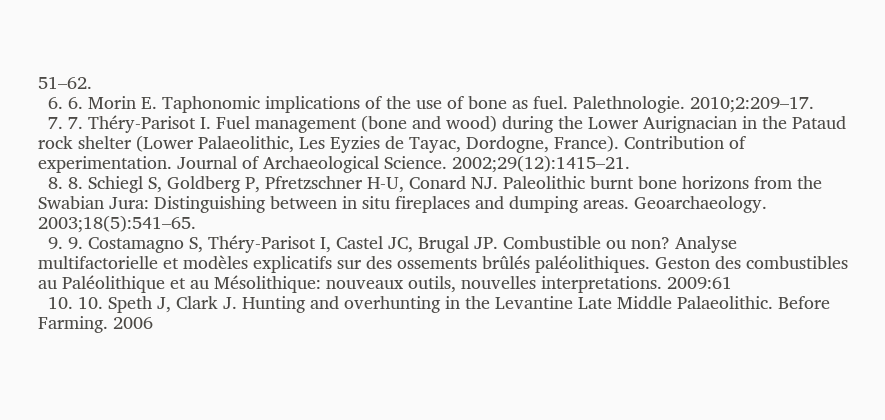51–62.
  6. 6. Morin E. Taphonomic implications of the use of bone as fuel. Palethnologie. 2010;2:209–17.
  7. 7. Théry-Parisot I. Fuel management (bone and wood) during the Lower Aurignacian in the Pataud rock shelter (Lower Palaeolithic, Les Eyzies de Tayac, Dordogne, France). Contribution of experimentation. Journal of Archaeological Science. 2002;29(12):1415–21.
  8. 8. Schiegl S, Goldberg P, Pfretzschner H-U, Conard NJ. Paleolithic burnt bone horizons from the Swabian Jura: Distinguishing between in situ fireplaces and dumping areas. Geoarchaeology. 2003;18(5):541–65.
  9. 9. Costamagno S, Théry-Parisot I, Castel JC, Brugal JP. Combustible ou non? Analyse multifactorielle et modèles explicatifs sur des ossements brûlés paléolithiques. Geston des combustibles au Paléolithique et au Mésolithique: nouveaux outils, nouvelles interpretations. 2009:61
  10. 10. Speth J, Clark J. Hunting and overhunting in the Levantine Late Middle Palaeolithic. Before Farming. 2006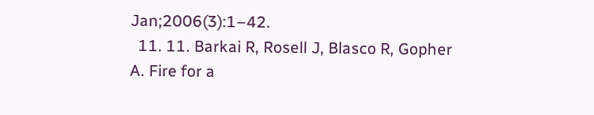Jan;2006(3):1–42.
  11. 11. Barkai R, Rosell J, Blasco R, Gopher A. Fire for a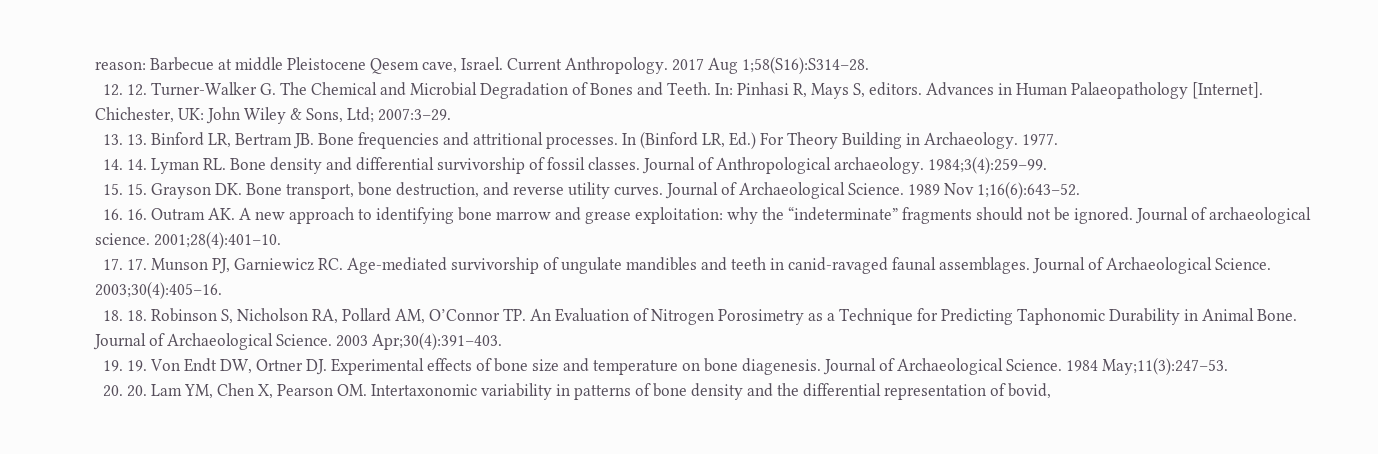reason: Barbecue at middle Pleistocene Qesem cave, Israel. Current Anthropology. 2017 Aug 1;58(S16):S314–28.
  12. 12. Turner-Walker G. The Chemical and Microbial Degradation of Bones and Teeth. In: Pinhasi R, Mays S, editors. Advances in Human Palaeopathology [Internet]. Chichester, UK: John Wiley & Sons, Ltd; 2007:3–29.
  13. 13. Binford LR, Bertram JB. Bone frequencies and attritional processes. In (Binford LR, Ed.) For Theory Building in Archaeology. 1977.
  14. 14. Lyman RL. Bone density and differential survivorship of fossil classes. Journal of Anthropological archaeology. 1984;3(4):259–99.
  15. 15. Grayson DK. Bone transport, bone destruction, and reverse utility curves. Journal of Archaeological Science. 1989 Nov 1;16(6):643–52.
  16. 16. Outram AK. A new approach to identifying bone marrow and grease exploitation: why the “indeterminate” fragments should not be ignored. Journal of archaeological science. 2001;28(4):401–10.
  17. 17. Munson PJ, Garniewicz RC. Age-mediated survivorship of ungulate mandibles and teeth in canid-ravaged faunal assemblages. Journal of Archaeological Science. 2003;30(4):405–16.
  18. 18. Robinson S, Nicholson RA, Pollard AM, O’Connor TP. An Evaluation of Nitrogen Porosimetry as a Technique for Predicting Taphonomic Durability in Animal Bone. Journal of Archaeological Science. 2003 Apr;30(4):391–403.
  19. 19. Von Endt DW, Ortner DJ. Experimental effects of bone size and temperature on bone diagenesis. Journal of Archaeological Science. 1984 May;11(3):247–53.
  20. 20. Lam YM, Chen X, Pearson OM. Intertaxonomic variability in patterns of bone density and the differential representation of bovid,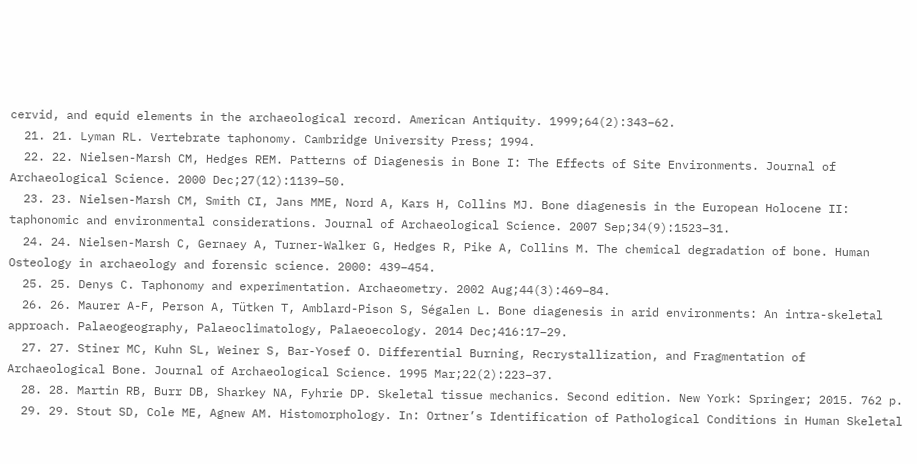cervid, and equid elements in the archaeological record. American Antiquity. 1999;64(2):343–62.
  21. 21. Lyman RL. Vertebrate taphonomy. Cambridge University Press; 1994.
  22. 22. Nielsen-Marsh CM, Hedges REM. Patterns of Diagenesis in Bone I: The Effects of Site Environments. Journal of Archaeological Science. 2000 Dec;27(12):1139–50.
  23. 23. Nielsen-Marsh CM, Smith CI, Jans MME, Nord A, Kars H, Collins MJ. Bone diagenesis in the European Holocene II: taphonomic and environmental considerations. Journal of Archaeological Science. 2007 Sep;34(9):1523–31.
  24. 24. Nielsen-Marsh C, Gernaey A, Turner-Walker G, Hedges R, Pike A, Collins M. The chemical degradation of bone. Human Osteology in archaeology and forensic science. 2000: 439–454.
  25. 25. Denys C. Taphonomy and experimentation. Archaeometry. 2002 Aug;44(3):469–84.
  26. 26. Maurer A-F, Person A, Tütken T, Amblard-Pison S, Ségalen L. Bone diagenesis in arid environments: An intra-skeletal approach. Palaeogeography, Palaeoclimatology, Palaeoecology. 2014 Dec;416:17–29.
  27. 27. Stiner MC, Kuhn SL, Weiner S, Bar-Yosef O. Differential Burning, Recrystallization, and Fragmentation of Archaeological Bone. Journal of Archaeological Science. 1995 Mar;22(2):223–37.
  28. 28. Martin RB, Burr DB, Sharkey NA, Fyhrie DP. Skeletal tissue mechanics. Second edition. New York: Springer; 2015. 762 p.
  29. 29. Stout SD, Cole ME, Agnew AM. Histomorphology. In: Ortner’s Identification of Pathological Conditions in Human Skeletal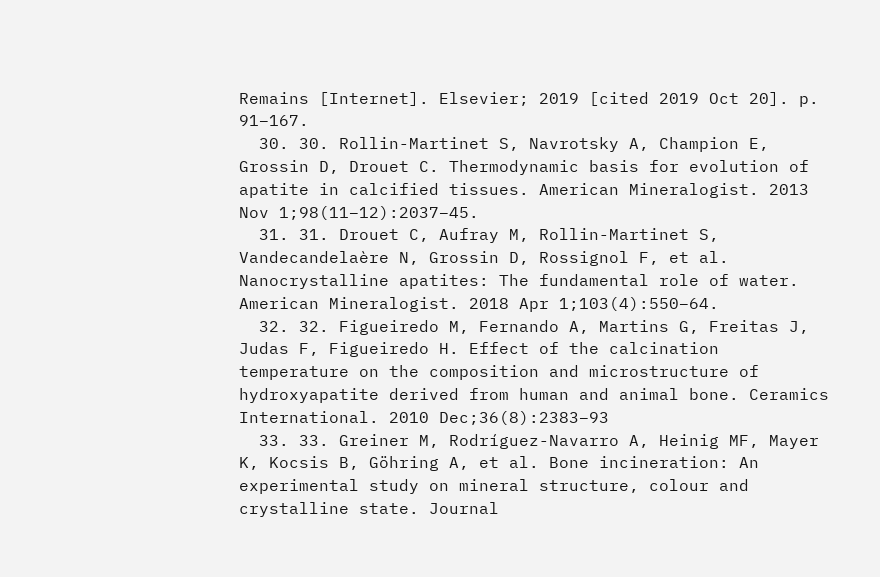Remains [Internet]. Elsevier; 2019 [cited 2019 Oct 20]. p. 91–167.
  30. 30. Rollin-Martinet S, Navrotsky A, Champion E, Grossin D, Drouet C. Thermodynamic basis for evolution of apatite in calcified tissues. American Mineralogist. 2013 Nov 1;98(11–12):2037–45.
  31. 31. Drouet C, Aufray M, Rollin-Martinet S, Vandecandelaère N, Grossin D, Rossignol F, et al. Nanocrystalline apatites: The fundamental role of water. American Mineralogist. 2018 Apr 1;103(4):550–64.
  32. 32. Figueiredo M, Fernando A, Martins G, Freitas J, Judas F, Figueiredo H. Effect of the calcination temperature on the composition and microstructure of hydroxyapatite derived from human and animal bone. Ceramics International. 2010 Dec;36(8):2383–93
  33. 33. Greiner M, Rodríguez-Navarro A, Heinig MF, Mayer K, Kocsis B, Göhring A, et al. Bone incineration: An experimental study on mineral structure, colour and crystalline state. Journal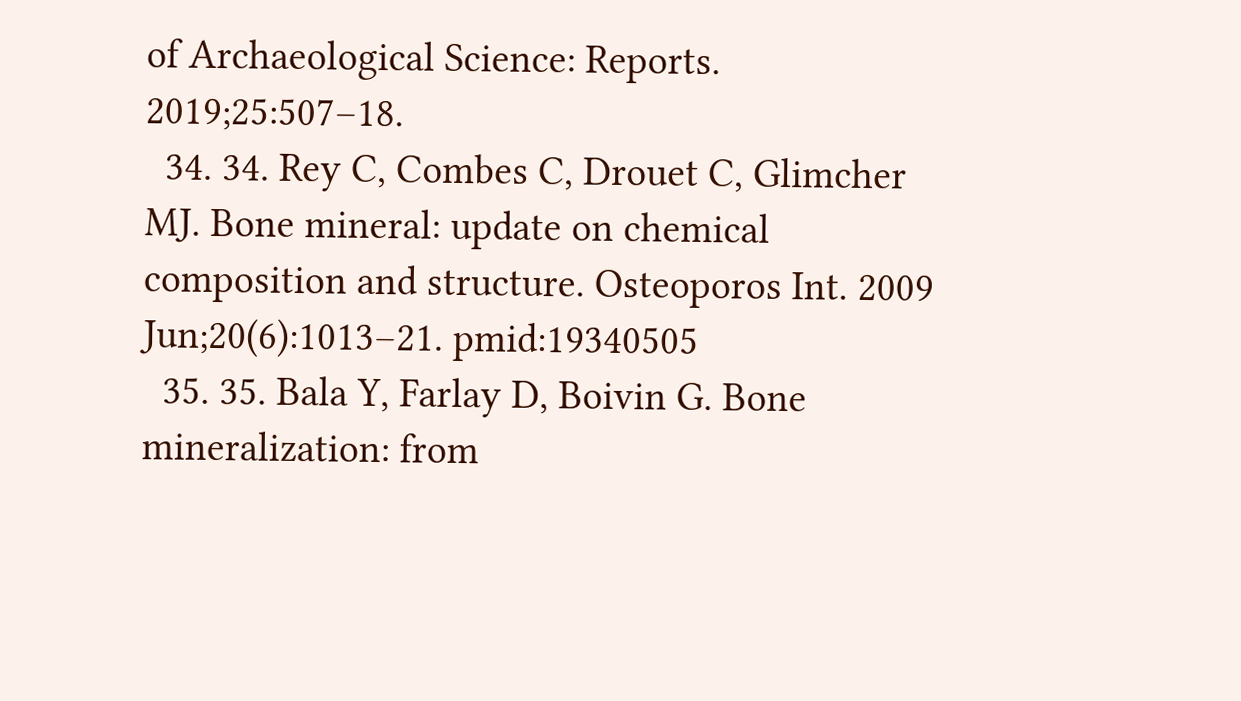of Archaeological Science: Reports. 2019;25:507–18.
  34. 34. Rey C, Combes C, Drouet C, Glimcher MJ. Bone mineral: update on chemical composition and structure. Osteoporos Int. 2009 Jun;20(6):1013–21. pmid:19340505
  35. 35. Bala Y, Farlay D, Boivin G. Bone mineralization: from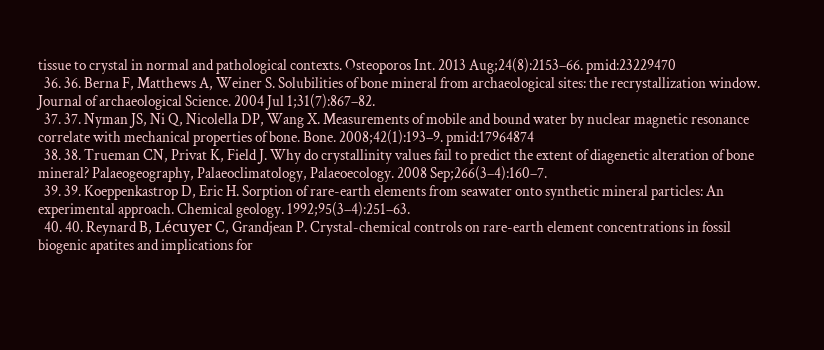tissue to crystal in normal and pathological contexts. Osteoporos Int. 2013 Aug;24(8):2153–66. pmid:23229470
  36. 36. Berna F, Matthews A, Weiner S. Solubilities of bone mineral from archaeological sites: the recrystallization window. Journal of archaeological Science. 2004 Jul 1;31(7):867–82.
  37. 37. Nyman JS, Ni Q, Nicolella DP, Wang X. Measurements of mobile and bound water by nuclear magnetic resonance correlate with mechanical properties of bone. Bone. 2008;42(1):193–9. pmid:17964874
  38. 38. Trueman CN, Privat K, Field J. Why do crystallinity values fail to predict the extent of diagenetic alteration of bone mineral? Palaeogeography, Palaeoclimatology, Palaeoecology. 2008 Sep;266(3–4):160–7.
  39. 39. Koeppenkastrop D, Eric H. Sorption of rare-earth elements from seawater onto synthetic mineral particles: An experimental approach. Chemical geology. 1992;95(3–4):251–63.
  40. 40. Reynard B, Lécuyer C, Grandjean P. Crystal-chemical controls on rare-earth element concentrations in fossil biogenic apatites and implications for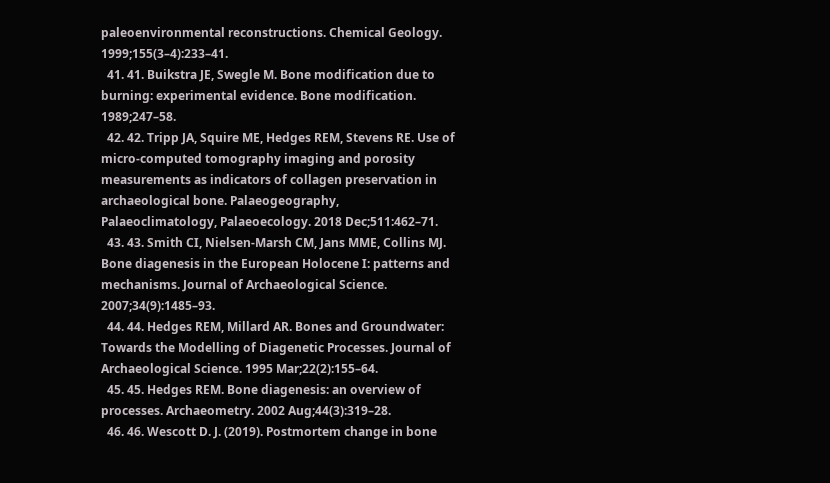paleoenvironmental reconstructions. Chemical Geology. 1999;155(3–4):233–41.
  41. 41. Buikstra JE, Swegle M. Bone modification due to burning: experimental evidence. Bone modification. 1989;247–58.
  42. 42. Tripp JA, Squire ME, Hedges REM, Stevens RE. Use of micro-computed tomography imaging and porosity measurements as indicators of collagen preservation in archaeological bone. Palaeogeography, Palaeoclimatology, Palaeoecology. 2018 Dec;511:462–71.
  43. 43. Smith CI, Nielsen-Marsh CM, Jans MME, Collins MJ. Bone diagenesis in the European Holocene I: patterns and mechanisms. Journal of Archaeological Science. 2007;34(9):1485–93.
  44. 44. Hedges REM, Millard AR. Bones and Groundwater: Towards the Modelling of Diagenetic Processes. Journal of Archaeological Science. 1995 Mar;22(2):155–64.
  45. 45. Hedges REM. Bone diagenesis: an overview of processes. Archaeometry. 2002 Aug;44(3):319–28.
  46. 46. Wescott D. J. (2019). Postmortem change in bone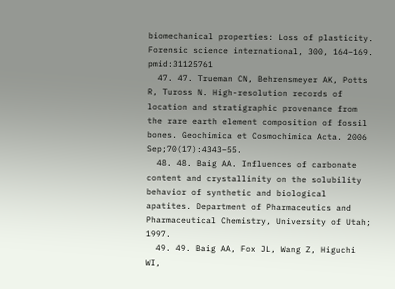biomechanical properties: Loss of plasticity. Forensic science international, 300, 164–169. pmid:31125761
  47. 47. Trueman CN, Behrensmeyer AK, Potts R, Tuross N. High-resolution records of location and stratigraphic provenance from the rare earth element composition of fossil bones. Geochimica et Cosmochimica Acta. 2006 Sep;70(17):4343–55.
  48. 48. Baig AA. Influences of carbonate content and crystallinity on the solubility behavior of synthetic and biological apatites. Department of Pharmaceutics and Pharmaceutical Chemistry, University of Utah; 1997.
  49. 49. Baig AA, Fox JL, Wang Z, Higuchi WI,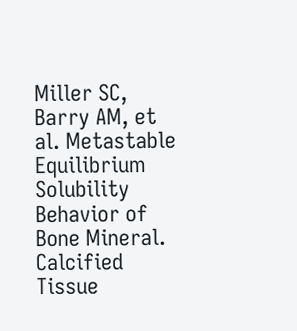Miller SC, Barry AM, et al. Metastable Equilibrium Solubility Behavior of Bone Mineral. Calcified Tissue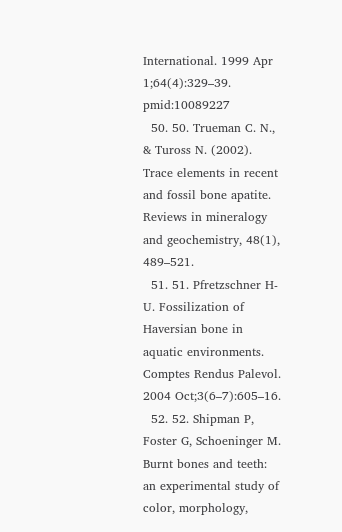International. 1999 Apr 1;64(4):329–39. pmid:10089227
  50. 50. Trueman C. N., & Tuross N. (2002). Trace elements in recent and fossil bone apatite. Reviews in mineralogy and geochemistry, 48(1), 489–521.
  51. 51. Pfretzschner H-U. Fossilization of Haversian bone in aquatic environments. Comptes Rendus Palevol. 2004 Oct;3(6–7):605–16.
  52. 52. Shipman P, Foster G, Schoeninger M. Burnt bones and teeth: an experimental study of color, morphology,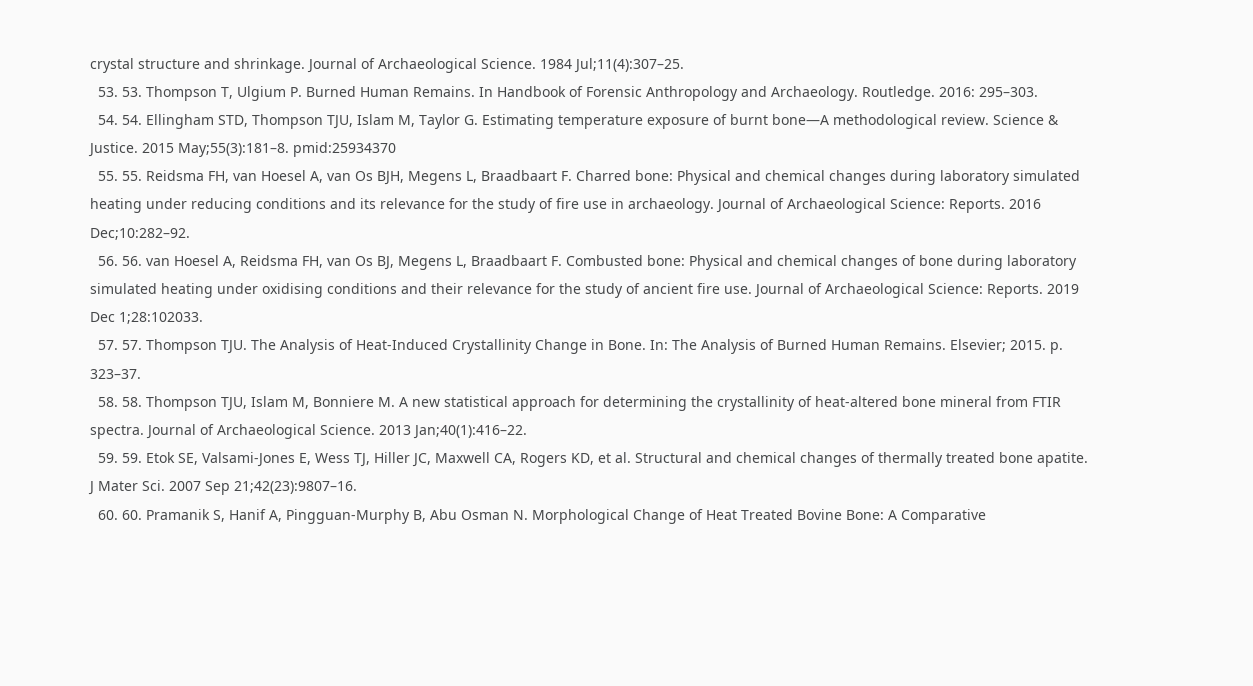crystal structure and shrinkage. Journal of Archaeological Science. 1984 Jul;11(4):307–25.
  53. 53. Thompson T, Ulgium P. Burned Human Remains. In Handbook of Forensic Anthropology and Archaeology. Routledge. 2016: 295–303.
  54. 54. Ellingham STD, Thompson TJU, Islam M, Taylor G. Estimating temperature exposure of burnt bone—A methodological review. Science & Justice. 2015 May;55(3):181–8. pmid:25934370
  55. 55. Reidsma FH, van Hoesel A, van Os BJH, Megens L, Braadbaart F. Charred bone: Physical and chemical changes during laboratory simulated heating under reducing conditions and its relevance for the study of fire use in archaeology. Journal of Archaeological Science: Reports. 2016 Dec;10:282–92.
  56. 56. van Hoesel A, Reidsma FH, van Os BJ, Megens L, Braadbaart F. Combusted bone: Physical and chemical changes of bone during laboratory simulated heating under oxidising conditions and their relevance for the study of ancient fire use. Journal of Archaeological Science: Reports. 2019 Dec 1;28:102033.
  57. 57. Thompson TJU. The Analysis of Heat-Induced Crystallinity Change in Bone. In: The Analysis of Burned Human Remains. Elsevier; 2015. p. 323–37.
  58. 58. Thompson TJU, Islam M, Bonniere M. A new statistical approach for determining the crystallinity of heat-altered bone mineral from FTIR spectra. Journal of Archaeological Science. 2013 Jan;40(1):416–22.
  59. 59. Etok SE, Valsami-Jones E, Wess TJ, Hiller JC, Maxwell CA, Rogers KD, et al. Structural and chemical changes of thermally treated bone apatite. J Mater Sci. 2007 Sep 21;42(23):9807–16.
  60. 60. Pramanik S, Hanif A, Pingguan-Murphy B, Abu Osman N. Morphological Change of Heat Treated Bovine Bone: A Comparative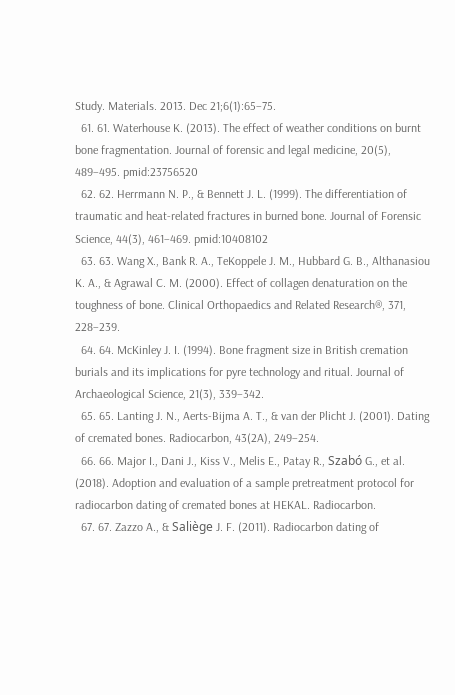Study. Materials. 2013. Dec 21;6(1):65–75.
  61. 61. Waterhouse K. (2013). The effect of weather conditions on burnt bone fragmentation. Journal of forensic and legal medicine, 20(5), 489–495. pmid:23756520
  62. 62. Herrmann N. P., & Bennett J. L. (1999). The differentiation of traumatic and heat-related fractures in burned bone. Journal of Forensic Science, 44(3), 461–469. pmid:10408102
  63. 63. Wang X., Bank R. A., TeKoppele J. M., Hubbard G. B., Althanasiou K. A., & Agrawal C. M. (2000). Effect of collagen denaturation on the toughness of bone. Clinical Orthopaedics and Related Research®, 371, 228–239.
  64. 64. McKinley J. I. (1994). Bone fragment size in British cremation burials and its implications for pyre technology and ritual. Journal of Archaeological Science, 21(3), 339–342.
  65. 65. Lanting J. N., Aerts-Bijma A. T., & van der Plicht J. (2001). Dating of cremated bones. Radiocarbon, 43(2A), 249–254.
  66. 66. Major I., Dani J., Kiss V., Melis E., Patay R., Szabó G., et al. (2018). Adoption and evaluation of a sample pretreatment protocol for radiocarbon dating of cremated bones at HEKAL. Radiocarbon.
  67. 67. Zazzo A., & Saliège J. F. (2011). Radiocarbon dating of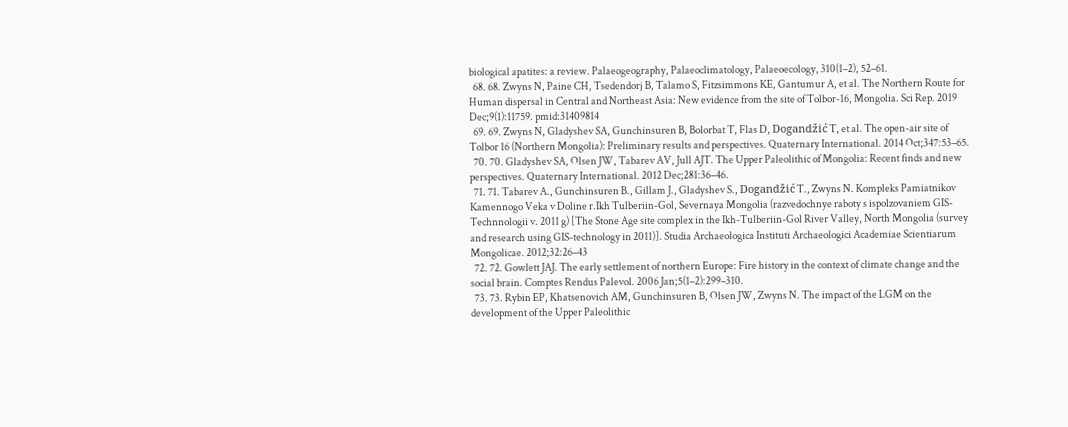biological apatites: a review. Palaeogeography, Palaeoclimatology, Palaeoecology, 310(1–2), 52–61.
  68. 68. Zwyns N, Paine CH, Tsedendorj B, Talamo S, Fitzsimmons KE, Gantumur A, et al. The Northern Route for Human dispersal in Central and Northeast Asia: New evidence from the site of Tolbor-16, Mongolia. Sci Rep. 2019 Dec;9(1):11759. pmid:31409814
  69. 69. Zwyns N, Gladyshev SA, Gunchinsuren B, Bolorbat T, Flas D, Dogandžić T, et al. The open-air site of Tolbor 16 (Northern Mongolia): Preliminary results and perspectives. Quaternary International. 2014 Oct;347:53–65.
  70. 70. Gladyshev SA, Olsen JW, Tabarev AV, Jull AJT. The Upper Paleolithic of Mongolia: Recent finds and new perspectives. Quaternary International. 2012 Dec;281:36–46.
  71. 71. Tabarev A., Gunchinsuren B., Gillam J., Gladyshev S., Dogandžić T., Zwyns N. Kompleks Pamiatnikov Kamennogo Veka v Doline r.Ikh Tulberiin-Gol, Severnaya Mongolia (razvedochnye raboty s ispolzovaniem GIS-Technnologii v. 2011 g) [The Stone Age site complex in the Ikh-Tulberiin-Gol River Valley, North Mongolia (survey and research using GIS-technology in 2011)]. Studia Archaeologica Instituti Archaeologici Academiae Scientiarum Mongolicae. 2012;32:26–43
  72. 72. Gowlett JAJ. The early settlement of northern Europe: Fire history in the context of climate change and the social brain. Comptes Rendus Palevol. 2006 Jan;5(1–2):299–310.
  73. 73. Rybin EP, Khatsenovich AM, Gunchinsuren B, Olsen JW, Zwyns N. The impact of the LGM on the development of the Upper Paleolithic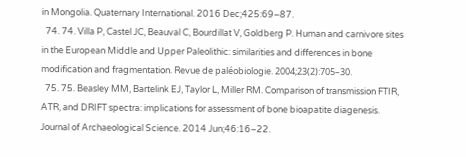in Mongolia. Quaternary International. 2016 Dec;425:69–87.
  74. 74. Villa P, Castel JC, Beauval C, Bourdillat V, Goldberg P. Human and carnivore sites in the European Middle and Upper Paleolithic: similarities and differences in bone modification and fragmentation. Revue de paléobiologie. 2004;23(2):705–30.
  75. 75. Beasley MM, Bartelink EJ, Taylor L, Miller RM. Comparison of transmission FTIR, ATR, and DRIFT spectra: implications for assessment of bone bioapatite diagenesis. Journal of Archaeological Science. 2014 Jun;46:16–22.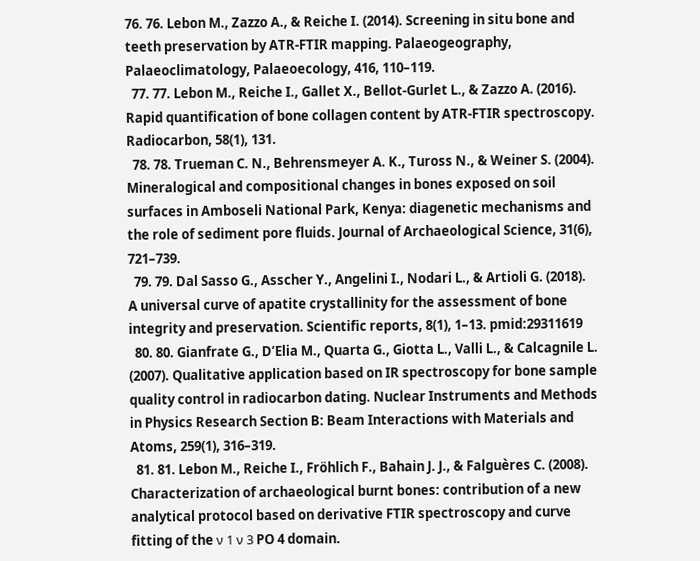76. 76. Lebon M., Zazzo A., & Reiche I. (2014). Screening in situ bone and teeth preservation by ATR-FTIR mapping. Palaeogeography, Palaeoclimatology, Palaeoecology, 416, 110–119.
  77. 77. Lebon M., Reiche I., Gallet X., Bellot-Gurlet L., & Zazzo A. (2016). Rapid quantification of bone collagen content by ATR-FTIR spectroscopy. Radiocarbon, 58(1), 131.
  78. 78. Trueman C. N., Behrensmeyer A. K., Tuross N., & Weiner S. (2004). Mineralogical and compositional changes in bones exposed on soil surfaces in Amboseli National Park, Kenya: diagenetic mechanisms and the role of sediment pore fluids. Journal of Archaeological Science, 31(6), 721–739.
  79. 79. Dal Sasso G., Asscher Y., Angelini I., Nodari L., & Artioli G. (2018). A universal curve of apatite crystallinity for the assessment of bone integrity and preservation. Scientific reports, 8(1), 1–13. pmid:29311619
  80. 80. Gianfrate G., D’Elia M., Quarta G., Giotta L., Valli L., & Calcagnile L. (2007). Qualitative application based on IR spectroscopy for bone sample quality control in radiocarbon dating. Nuclear Instruments and Methods in Physics Research Section B: Beam Interactions with Materials and Atoms, 259(1), 316–319.
  81. 81. Lebon M., Reiche I., Fröhlich F., Bahain J. J., & Falguères C. (2008). Characterization of archaeological burnt bones: contribution of a new analytical protocol based on derivative FTIR spectroscopy and curve fitting of the ν 1 ν 3 PO 4 domain.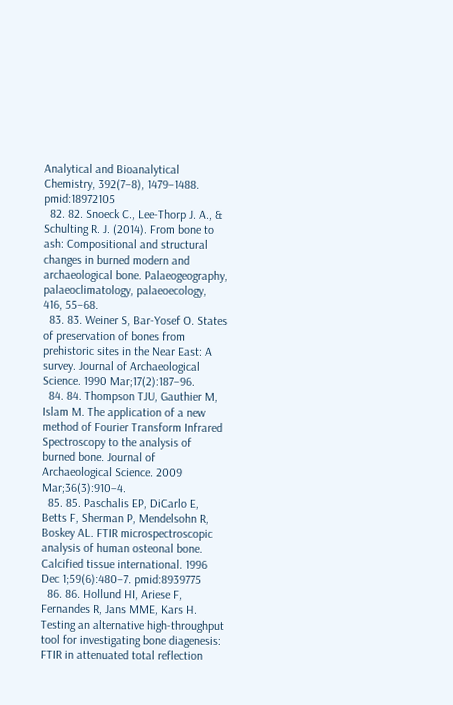Analytical and Bioanalytical Chemistry, 392(7–8), 1479–1488. pmid:18972105
  82. 82. Snoeck C., Lee-Thorp J. A., & Schulting R. J. (2014). From bone to ash: Compositional and structural changes in burned modern and archaeological bone. Palaeogeography, palaeoclimatology, palaeoecology, 416, 55–68.
  83. 83. Weiner S, Bar-Yosef O. States of preservation of bones from prehistoric sites in the Near East: A survey. Journal of Archaeological Science. 1990 Mar;17(2):187–96.
  84. 84. Thompson TJU, Gauthier M, Islam M. The application of a new method of Fourier Transform Infrared Spectroscopy to the analysis of burned bone. Journal of Archaeological Science. 2009 Mar;36(3):910–4.
  85. 85. Paschalis EP, DiCarlo E, Betts F, Sherman P, Mendelsohn R, Boskey AL. FTIR microspectroscopic analysis of human osteonal bone. Calcified tissue international. 1996 Dec 1;59(6):480–7. pmid:8939775
  86. 86. Hollund HI, Ariese F, Fernandes R, Jans MME, Kars H. Testing an alternative high-throughput tool for investigating bone diagenesis: FTIR in attenuated total reflection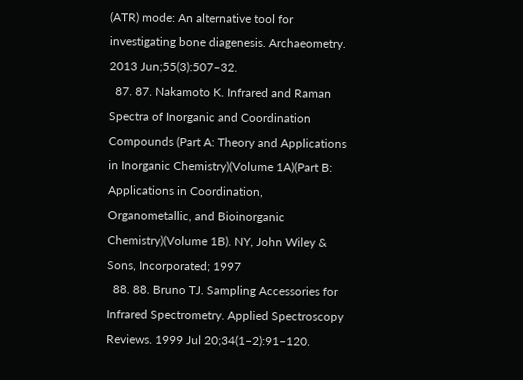(ATR) mode: An alternative tool for investigating bone diagenesis. Archaeometry. 2013 Jun;55(3):507–32.
  87. 87. Nakamoto K. Infrared and Raman Spectra of Inorganic and Coordination Compounds (Part A: Theory and Applications in Inorganic Chemistry)(Volume 1A)(Part B: Applications in Coordination, Organometallic, and Bioinorganic Chemistry)(Volume 1B). NY, John Wiley & Sons, Incorporated; 1997
  88. 88. Bruno TJ. Sampling Accessories for Infrared Spectrometry. Applied Spectroscopy Reviews. 1999 Jul 20;34(1–2):91–120.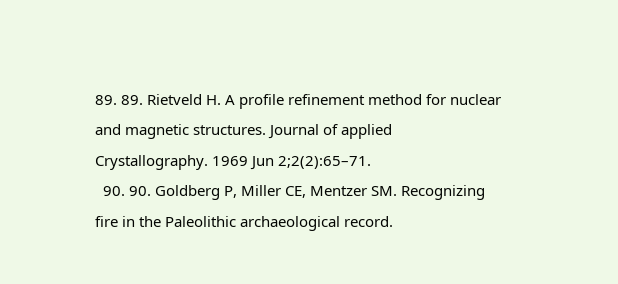89. 89. Rietveld H. A profile refinement method for nuclear and magnetic structures. Journal of applied Crystallography. 1969 Jun 2;2(2):65–71.
  90. 90. Goldberg P, Miller CE, Mentzer SM. Recognizing fire in the Paleolithic archaeological record.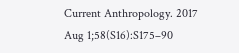Current Anthropology. 2017 Aug 1;58(S16):S175–90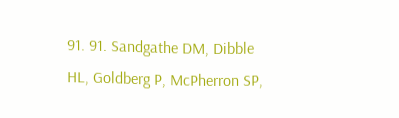91. 91. Sandgathe DM, Dibble HL, Goldberg P, McPherron SP,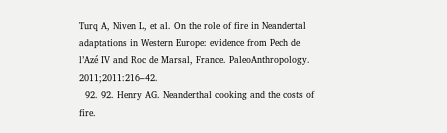Turq A, Niven L, et al. On the role of fire in Neandertal adaptations in Western Europe: evidence from Pech de l’Azé IV and Roc de Marsal, France. PaleoAnthropology. 2011;2011:216–42.
  92. 92. Henry AG. Neanderthal cooking and the costs of fire.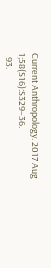Current Anthropology. 2017 Aug 1;58(S16):S329–36.
  93.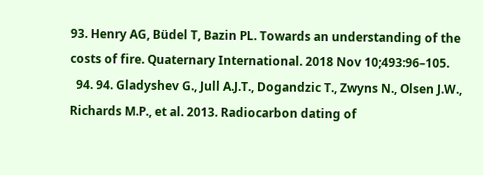93. Henry AG, Büdel T, Bazin PL. Towards an understanding of the costs of fire. Quaternary International. 2018 Nov 10;493:96–105.
  94. 94. Gladyshev G., Jull A.J.T., Dogandzic T., Zwyns N., Olsen J.W., Richards M.P., et al. 2013. Radiocarbon dating of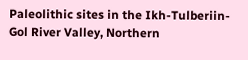Paleolithic sites in the Ikh-Tulberiin-Gol River Valley, Northern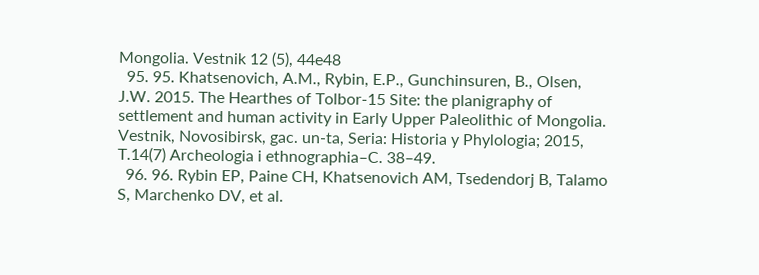Mongolia. Vestnik 12 (5), 44e48
  95. 95. Khatsenovich, A.M., Rybin, E.P., Gunchinsuren, B., Olsen, J.W. 2015. The Hearthes of Tolbor-15 Site: the planigraphy of settlement and human activity in Early Upper Paleolithic of Mongolia. Vestnik, Novosibirsk, gac. un-ta, Seria: Historia y Phylologia; 2015, T.14(7) Archeologia i ethnographia–C. 38–49.
  96. 96. Rybin EP, Paine CH, Khatsenovich AM, Tsedendorj B, Talamo S, Marchenko DV, et al.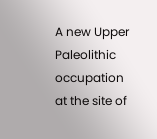A new Upper Paleolithic occupation at the site of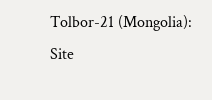Tolbor-21 (Mongolia): Site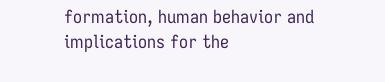formation, human behavior and implications for the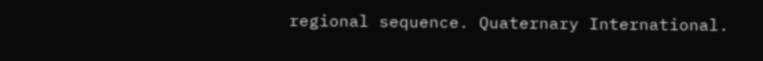regional sequence. Quaternary International.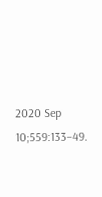2020 Sep 10;559:133–49.